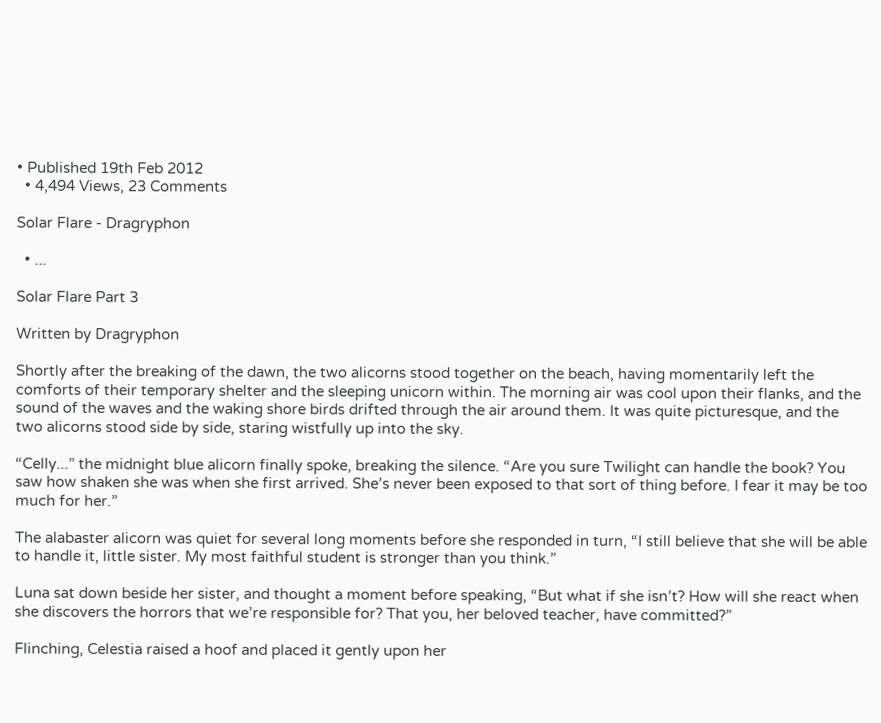• Published 19th Feb 2012
  • 4,494 Views, 23 Comments

Solar Flare - Dragryphon

  • ...

Solar Flare Part 3

Written by Dragryphon

Shortly after the breaking of the dawn, the two alicorns stood together on the beach, having momentarily left the comforts of their temporary shelter and the sleeping unicorn within. The morning air was cool upon their flanks, and the sound of the waves and the waking shore birds drifted through the air around them. It was quite picturesque, and the two alicorns stood side by side, staring wistfully up into the sky.

“Celly...” the midnight blue alicorn finally spoke, breaking the silence. “Are you sure Twilight can handle the book? You saw how shaken she was when she first arrived. She’s never been exposed to that sort of thing before. I fear it may be too much for her.”

The alabaster alicorn was quiet for several long moments before she responded in turn, “I still believe that she will be able to handle it, little sister. My most faithful student is stronger than you think.”

Luna sat down beside her sister, and thought a moment before speaking, “But what if she isn’t? How will she react when she discovers the horrors that we’re responsible for? That you, her beloved teacher, have committed?”

Flinching, Celestia raised a hoof and placed it gently upon her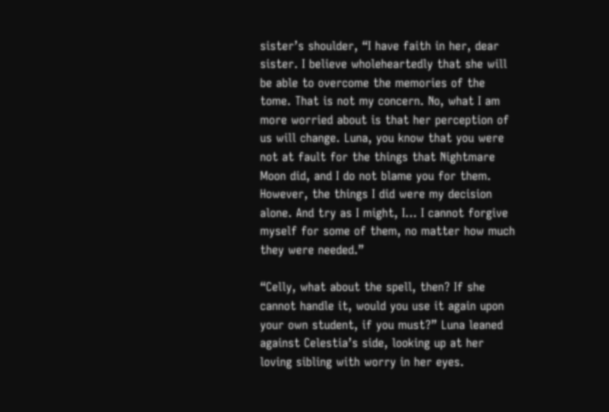sister’s shoulder, “I have faith in her, dear sister. I believe wholeheartedly that she will be able to overcome the memories of the tome. That is not my concern. No, what I am more worried about is that her perception of us will change. Luna, you know that you were not at fault for the things that Nightmare Moon did, and I do not blame you for them. However, the things I did were my decision alone. And try as I might, I... I cannot forgive myself for some of them, no matter how much they were needed.”

“Celly, what about the spell, then? If she cannot handle it, would you use it again upon your own student, if you must?” Luna leaned against Celestia’s side, looking up at her loving sibling with worry in her eyes.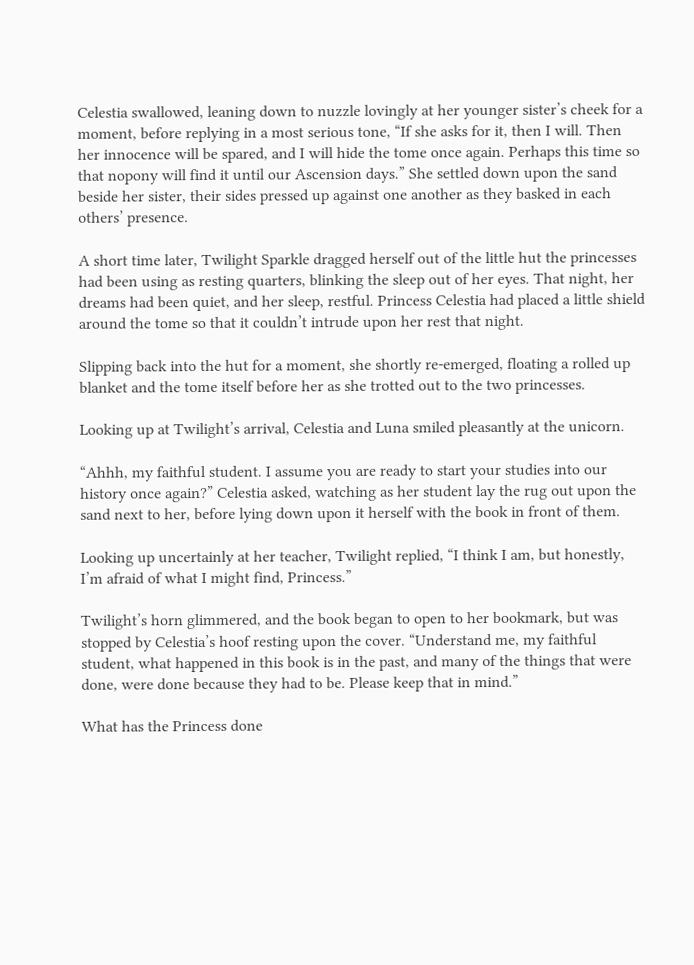Celestia swallowed, leaning down to nuzzle lovingly at her younger sister’s cheek for a moment, before replying in a most serious tone, “If she asks for it, then I will. Then her innocence will be spared, and I will hide the tome once again. Perhaps this time so that nopony will find it until our Ascension days.” She settled down upon the sand beside her sister, their sides pressed up against one another as they basked in each others’ presence.

A short time later, Twilight Sparkle dragged herself out of the little hut the princesses had been using as resting quarters, blinking the sleep out of her eyes. That night, her dreams had been quiet, and her sleep, restful. Princess Celestia had placed a little shield around the tome so that it couldn’t intrude upon her rest that night.

Slipping back into the hut for a moment, she shortly re-emerged, floating a rolled up blanket and the tome itself before her as she trotted out to the two princesses.

Looking up at Twilight’s arrival, Celestia and Luna smiled pleasantly at the unicorn.

“Ahhh, my faithful student. I assume you are ready to start your studies into our history once again?” Celestia asked, watching as her student lay the rug out upon the sand next to her, before lying down upon it herself with the book in front of them.

Looking up uncertainly at her teacher, Twilight replied, “I think I am, but honestly, I’m afraid of what I might find, Princess.”

Twilight’s horn glimmered, and the book began to open to her bookmark, but was stopped by Celestia’s hoof resting upon the cover. “Understand me, my faithful student, what happened in this book is in the past, and many of the things that were done, were done because they had to be. Please keep that in mind.”

What has the Princess done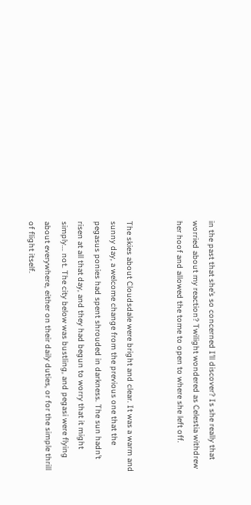in the past that she’s so concerned I’ll discover? Is she really that worried about my reaction? Twilight wondered as Celestia withdrew her hoof and allowed the tome to open to where she left off.


The skies about Cloudsdale were bright and clear. It was a warm and sunny day, a welcome change from the previous one that the pegasus ponies had spent shrouded in darkness. The sun hadn’t risen at all that day, and they had begun to worry that it might simply... not. The city below was bustling, and pegasi were flying about everywhere, either on their daily duties, or for the simple thrill of flight itself.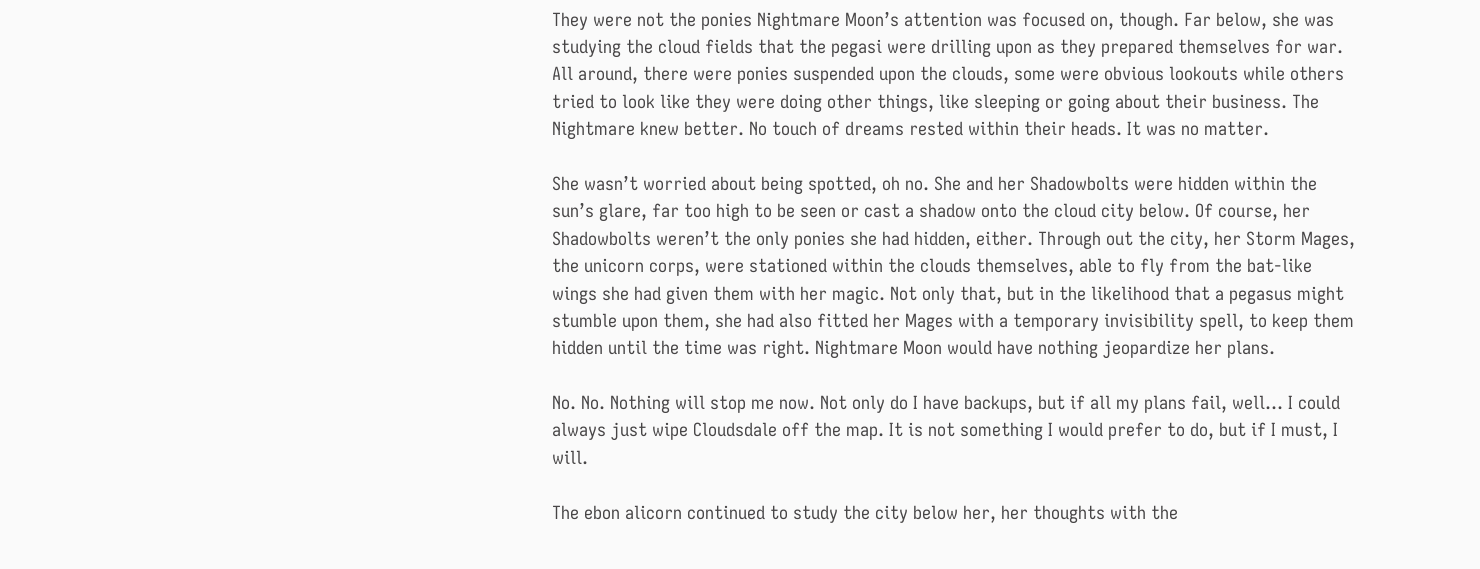They were not the ponies Nightmare Moon’s attention was focused on, though. Far below, she was studying the cloud fields that the pegasi were drilling upon as they prepared themselves for war. All around, there were ponies suspended upon the clouds, some were obvious lookouts while others tried to look like they were doing other things, like sleeping or going about their business. The Nightmare knew better. No touch of dreams rested within their heads. It was no matter.

She wasn’t worried about being spotted, oh no. She and her Shadowbolts were hidden within the sun’s glare, far too high to be seen or cast a shadow onto the cloud city below. Of course, her Shadowbolts weren’t the only ponies she had hidden, either. Through out the city, her Storm Mages, the unicorn corps, were stationed within the clouds themselves, able to fly from the bat-like wings she had given them with her magic. Not only that, but in the likelihood that a pegasus might stumble upon them, she had also fitted her Mages with a temporary invisibility spell, to keep them hidden until the time was right. Nightmare Moon would have nothing jeopardize her plans.

No. No. Nothing will stop me now. Not only do I have backups, but if all my plans fail, well... I could always just wipe Cloudsdale off the map. It is not something I would prefer to do, but if I must, I will.

The ebon alicorn continued to study the city below her, her thoughts with the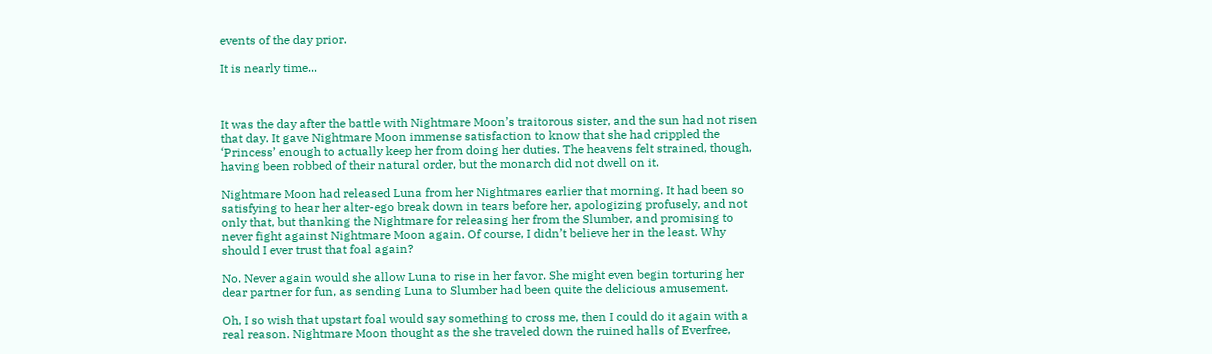events of the day prior.

It is nearly time...



It was the day after the battle with Nightmare Moon’s traitorous sister, and the sun had not risen that day. It gave Nightmare Moon immense satisfaction to know that she had crippled the ‘Princess’ enough to actually keep her from doing her duties. The heavens felt strained, though, having been robbed of their natural order, but the monarch did not dwell on it.

Nightmare Moon had released Luna from her Nightmares earlier that morning. It had been so satisfying to hear her alter-ego break down in tears before her, apologizing profusely, and not only that, but thanking the Nightmare for releasing her from the Slumber, and promising to never fight against Nightmare Moon again. Of course, I didn’t believe her in the least. Why should I ever trust that foal again?

No. Never again would she allow Luna to rise in her favor. She might even begin torturing her dear partner for fun, as sending Luna to Slumber had been quite the delicious amusement.

Oh, I so wish that upstart foal would say something to cross me, then I could do it again with a real reason. Nightmare Moon thought as the she traveled down the ruined halls of Everfree,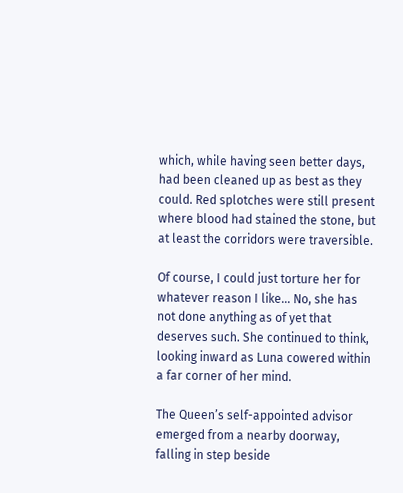which, while having seen better days, had been cleaned up as best as they could. Red splotches were still present where blood had stained the stone, but at least the corridors were traversible.

Of course, I could just torture her for whatever reason I like... No, she has not done anything as of yet that deserves such. She continued to think, looking inward as Luna cowered within a far corner of her mind.

The Queen’s self-appointed advisor emerged from a nearby doorway, falling in step beside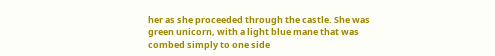her as she proceeded through the castle. She was green unicorn, with a light blue mane that was combed simply to one side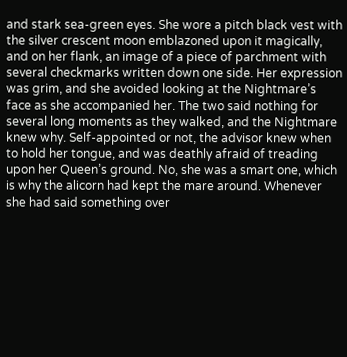and stark sea-green eyes. She wore a pitch black vest with the silver crescent moon emblazoned upon it magically, and on her flank, an image of a piece of parchment with several checkmarks written down one side. Her expression was grim, and she avoided looking at the Nightmare’s face as she accompanied her. The two said nothing for several long moments as they walked, and the Nightmare knew why. Self-appointed or not, the advisor knew when to hold her tongue, and was deathly afraid of treading upon her Queen’s ground. No, she was a smart one, which is why the alicorn had kept the mare around. Whenever she had said something over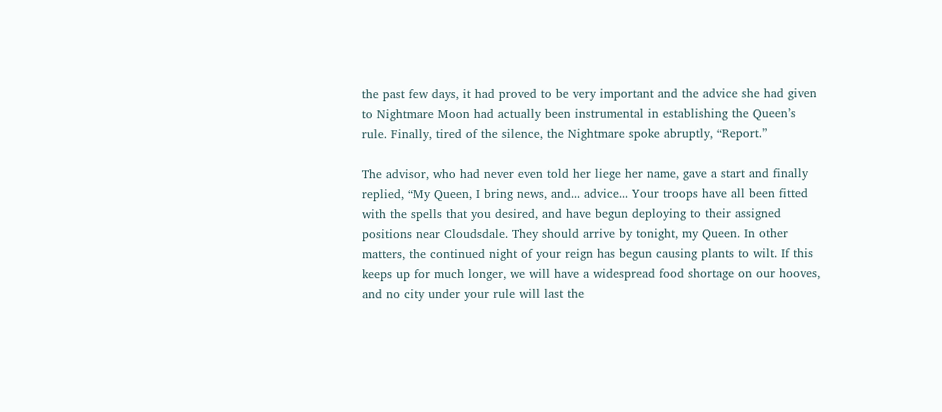the past few days, it had proved to be very important and the advice she had given to Nightmare Moon had actually been instrumental in establishing the Queen’s rule. Finally, tired of the silence, the Nightmare spoke abruptly, “Report.”

The advisor, who had never even told her liege her name, gave a start and finally replied, “My Queen, I bring news, and... advice... Your troops have all been fitted with the spells that you desired, and have begun deploying to their assigned positions near Cloudsdale. They should arrive by tonight, my Queen. In other matters, the continued night of your reign has begun causing plants to wilt. If this keeps up for much longer, we will have a widespread food shortage on our hooves, and no city under your rule will last the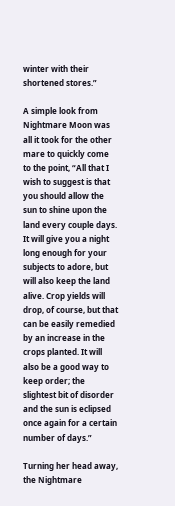winter with their shortened stores.”

A simple look from Nightmare Moon was all it took for the other mare to quickly come to the point, “All that I wish to suggest is that you should allow the sun to shine upon the land every couple days. It will give you a night long enough for your subjects to adore, but will also keep the land alive. Crop yields will drop, of course, but that can be easily remedied by an increase in the crops planted. It will also be a good way to keep order; the slightest bit of disorder and the sun is eclipsed once again for a certain number of days.”

Turning her head away, the Nightmare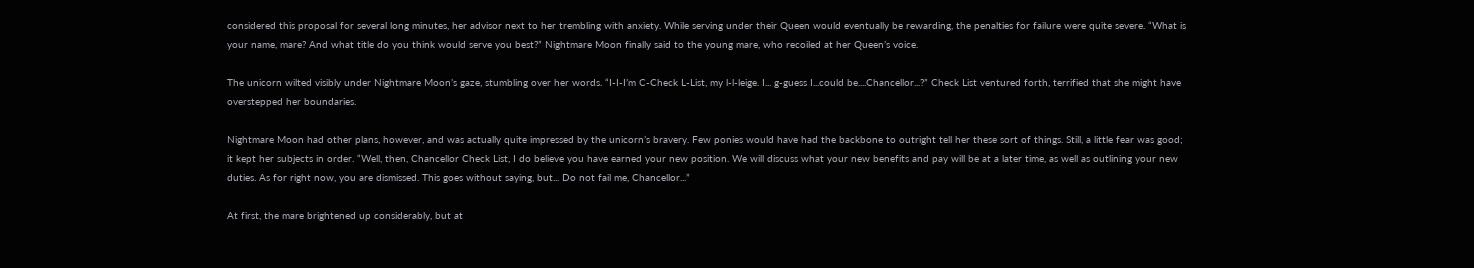considered this proposal for several long minutes, her advisor next to her trembling with anxiety. While serving under their Queen would eventually be rewarding, the penalties for failure were quite severe. “What is your name, mare? And what title do you think would serve you best?” Nightmare Moon finally said to the young mare, who recoiled at her Queen’s voice.

The unicorn wilted visibly under Nightmare Moon’s gaze, stumbling over her words. “I-I-I’m C-Check L-List, my l-l-leige. I... g-guess I...could be....Chancellor...?” Check List ventured forth, terrified that she might have overstepped her boundaries.

Nightmare Moon had other plans, however, and was actually quite impressed by the unicorn’s bravery. Few ponies would have had the backbone to outright tell her these sort of things. Still, a little fear was good; it kept her subjects in order. “Well, then, Chancellor Check List, I do believe you have earned your new position. We will discuss what your new benefits and pay will be at a later time, as well as outlining your new duties. As for right now, you are dismissed. This goes without saying, but... Do not fail me, Chancellor...”

At first, the mare brightened up considerably, but at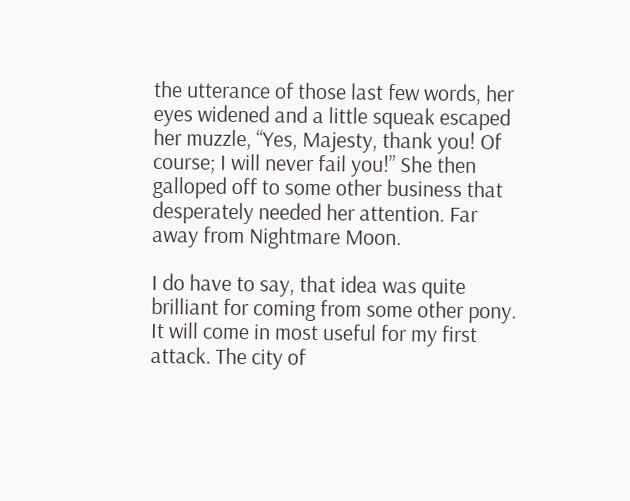the utterance of those last few words, her eyes widened and a little squeak escaped her muzzle, “Yes, Majesty, thank you! Of course; I will never fail you!” She then galloped off to some other business that desperately needed her attention. Far away from Nightmare Moon.

I do have to say, that idea was quite brilliant for coming from some other pony. It will come in most useful for my first attack. The city of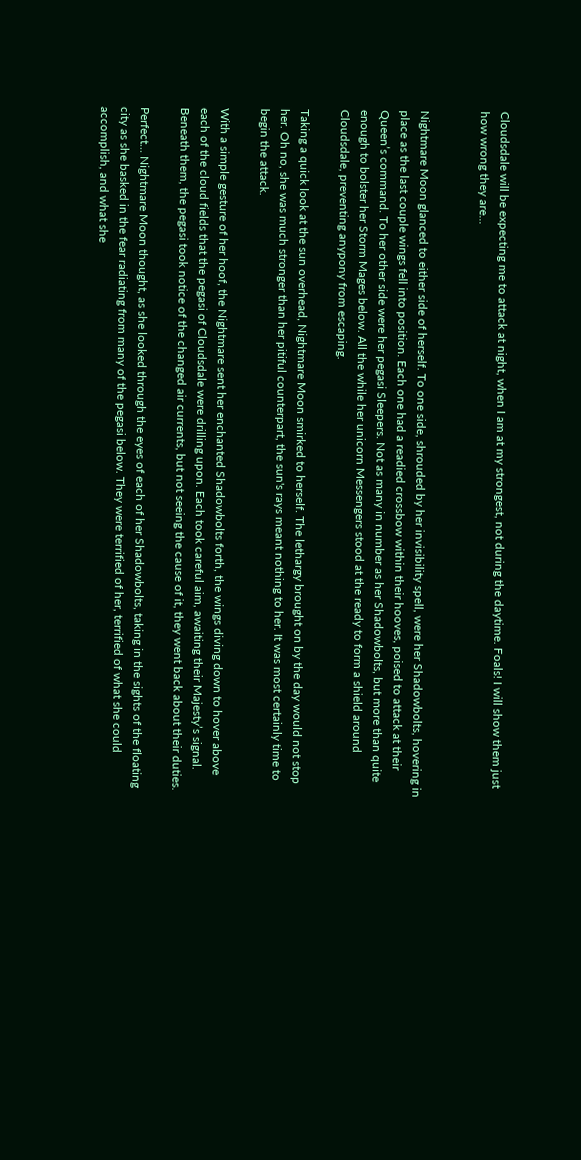Cloudsdale will be expecting me to attack at night, when I am at my strongest, not during the daytime. Foals! I will show them just how wrong they are...


Nightmare Moon glanced to either side of herself. To one side, shrouded by her invisibility spell, were her Shadowbolts, hovering in place as the last couple wings fell into position. Each one had a readied crossbow within their hooves, poised to attack at their Queen’s command. To her other side were her pegasi Sleepers. Not as many in number as her Shadowbolts, but more than quite enough to bolster her Storm Mages below. All the while her unicorn Messengers stood at the ready to form a shield around Cloudsdale, preventing anypony from escaping.

Taking a quick look at the sun overhead, Nightmare Moon smirked to herself. The lethargy brought on by the day would not stop her. Oh no, she was much stronger than her pitiful counterpart, the sun's rays meant nothing to her. It was most certainly time to begin the attack.

With a simple gesture of her hoof, the Nightmare sent her enchanted Shadowbolts forth, the wings diving down to hover above each of the cloud fields that the pegasi of Cloudsdale were drilling upon. Each took careful aim, awaiting their Majesty’s signal. Beneath them, the pegasi took notice of the changed air currents, but not seeing the cause of it, they went back about their duties.

Perfect... Nightmare Moon thought, as she looked through the eyes of each of her Shadowbolts, taking in the sights of the floating city as she basked in the fear radiating from many of the pegasi below. They were terrified of her, terrified of what she could accomplish, and what she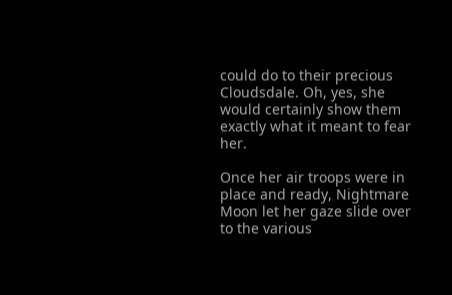could do to their precious Cloudsdale. Oh, yes, she would certainly show them exactly what it meant to fear her.

Once her air troops were in place and ready, Nightmare Moon let her gaze slide over to the various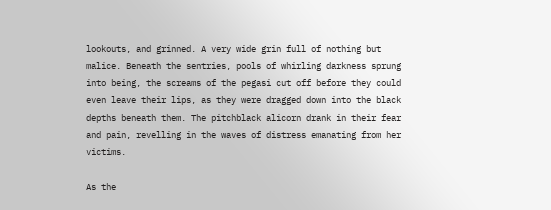lookouts, and grinned. A very wide grin full of nothing but malice. Beneath the sentries, pools of whirling darkness sprung into being, the screams of the pegasi cut off before they could even leave their lips, as they were dragged down into the black depths beneath them. The pitchblack alicorn drank in their fear and pain, revelling in the waves of distress emanating from her victims.

As the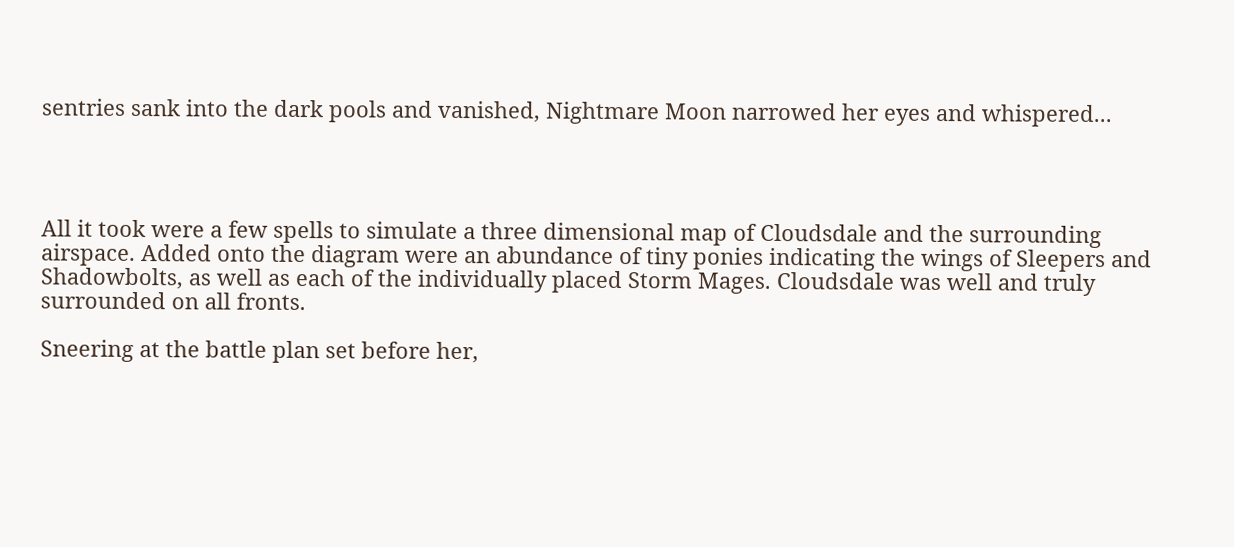sentries sank into the dark pools and vanished, Nightmare Moon narrowed her eyes and whispered...




All it took were a few spells to simulate a three dimensional map of Cloudsdale and the surrounding airspace. Added onto the diagram were an abundance of tiny ponies indicating the wings of Sleepers and Shadowbolts, as well as each of the individually placed Storm Mages. Cloudsdale was well and truly surrounded on all fronts.

Sneering at the battle plan set before her,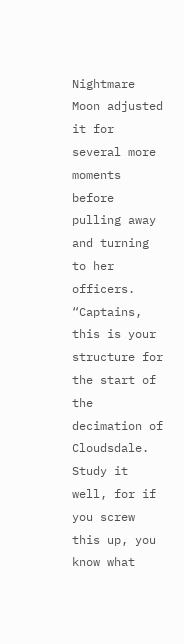Nightmare Moon adjusted it for several more moments before pulling away and turning to her officers. “Captains, this is your structure for the start of the decimation of Cloudsdale. Study it well, for if you screw this up, you know what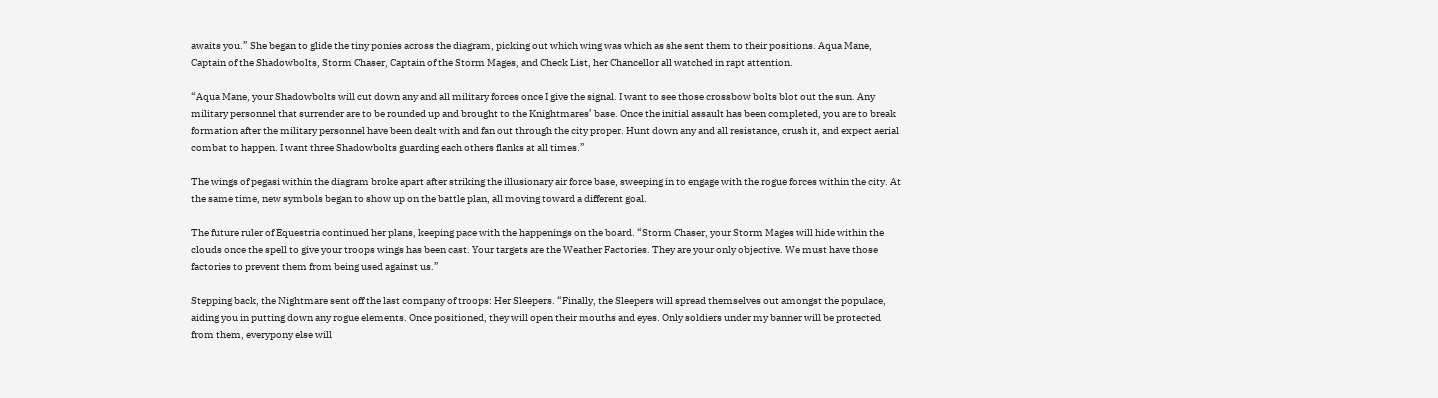awaits you.” She began to glide the tiny ponies across the diagram, picking out which wing was which as she sent them to their positions. Aqua Mane, Captain of the Shadowbolts, Storm Chaser, Captain of the Storm Mages, and Check List, her Chancellor all watched in rapt attention.

“Aqua Mane, your Shadowbolts will cut down any and all military forces once I give the signal. I want to see those crossbow bolts blot out the sun. Any military personnel that surrender are to be rounded up and brought to the Knightmares’ base. Once the initial assault has been completed, you are to break formation after the military personnel have been dealt with and fan out through the city proper. Hunt down any and all resistance, crush it, and expect aerial combat to happen. I want three Shadowbolts guarding each others flanks at all times.”

The wings of pegasi within the diagram broke apart after striking the illusionary air force base, sweeping in to engage with the rogue forces within the city. At the same time, new symbols began to show up on the battle plan, all moving toward a different goal.

The future ruler of Equestria continued her plans, keeping pace with the happenings on the board. “Storm Chaser, your Storm Mages will hide within the clouds once the spell to give your troops wings has been cast. Your targets are the Weather Factories. They are your only objective. We must have those factories to prevent them from being used against us.”

Stepping back, the Nightmare sent off the last company of troops: Her Sleepers. “Finally, the Sleepers will spread themselves out amongst the populace, aiding you in putting down any rogue elements. Once positioned, they will open their mouths and eyes. Only soldiers under my banner will be protected from them, everypony else will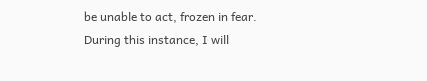be unable to act, frozen in fear. During this instance, I will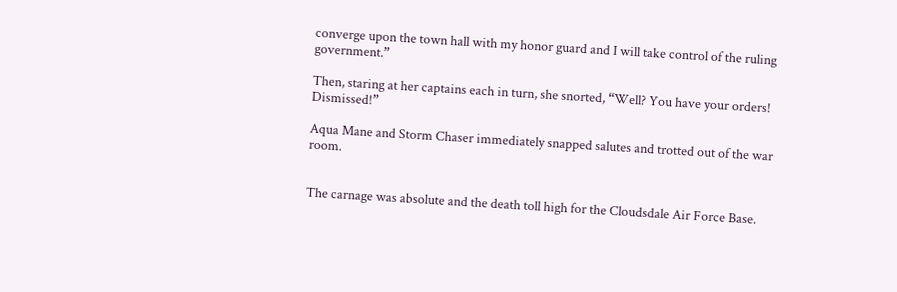converge upon the town hall with my honor guard and I will take control of the ruling government.”

Then, staring at her captains each in turn, she snorted, “Well? You have your orders! Dismissed!”

Aqua Mane and Storm Chaser immediately snapped salutes and trotted out of the war room.


The carnage was absolute and the death toll high for the Cloudsdale Air Force Base.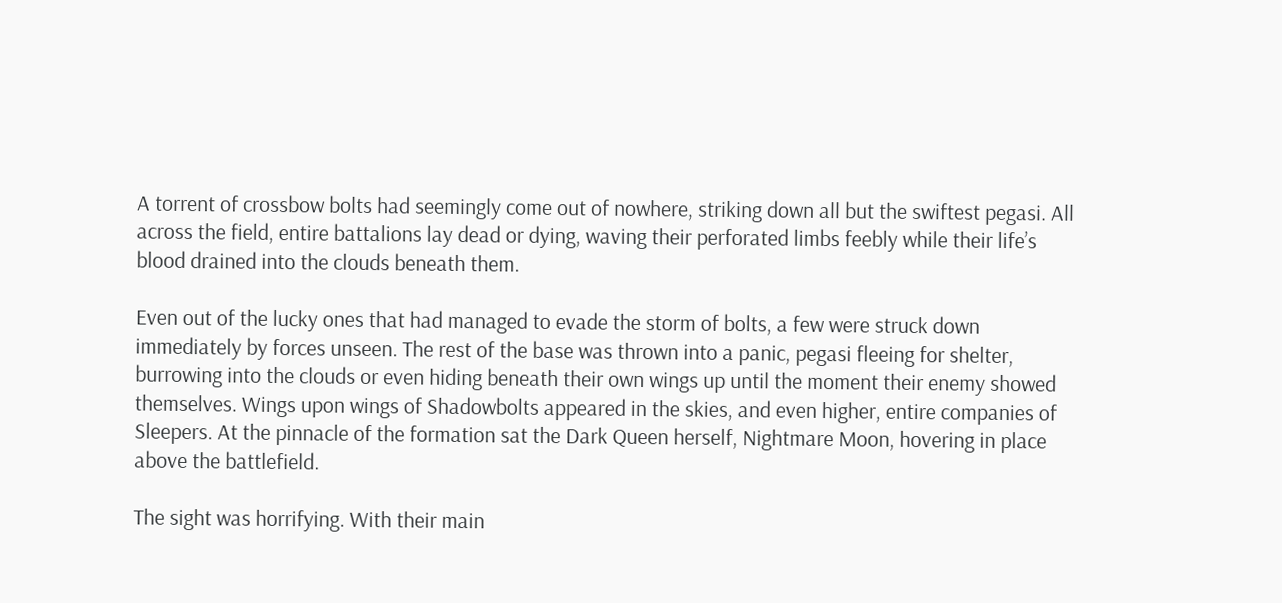A torrent of crossbow bolts had seemingly come out of nowhere, striking down all but the swiftest pegasi. All across the field, entire battalions lay dead or dying, waving their perforated limbs feebly while their life’s blood drained into the clouds beneath them.

Even out of the lucky ones that had managed to evade the storm of bolts, a few were struck down immediately by forces unseen. The rest of the base was thrown into a panic, pegasi fleeing for shelter, burrowing into the clouds or even hiding beneath their own wings up until the moment their enemy showed themselves. Wings upon wings of Shadowbolts appeared in the skies, and even higher, entire companies of Sleepers. At the pinnacle of the formation sat the Dark Queen herself, Nightmare Moon, hovering in place above the battlefield.

The sight was horrifying. With their main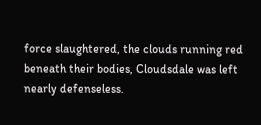force slaughtered, the clouds running red beneath their bodies, Cloudsdale was left nearly defenseless.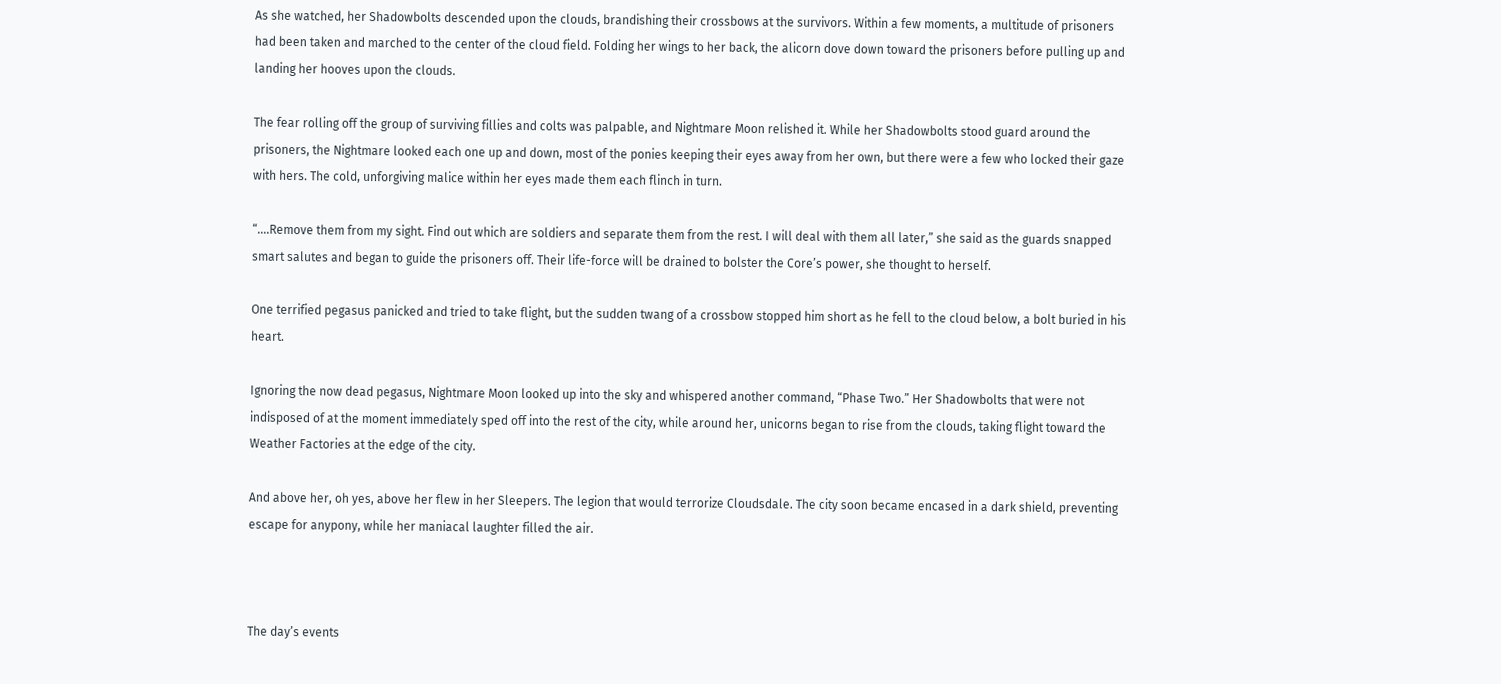As she watched, her Shadowbolts descended upon the clouds, brandishing their crossbows at the survivors. Within a few moments, a multitude of prisoners had been taken and marched to the center of the cloud field. Folding her wings to her back, the alicorn dove down toward the prisoners before pulling up and landing her hooves upon the clouds.

The fear rolling off the group of surviving fillies and colts was palpable, and Nightmare Moon relished it. While her Shadowbolts stood guard around the prisoners, the Nightmare looked each one up and down, most of the ponies keeping their eyes away from her own, but there were a few who locked their gaze with hers. The cold, unforgiving malice within her eyes made them each flinch in turn.

“....Remove them from my sight. Find out which are soldiers and separate them from the rest. I will deal with them all later,” she said as the guards snapped smart salutes and began to guide the prisoners off. Their life-force will be drained to bolster the Core’s power, she thought to herself.

One terrified pegasus panicked and tried to take flight, but the sudden twang of a crossbow stopped him short as he fell to the cloud below, a bolt buried in his heart.

Ignoring the now dead pegasus, Nightmare Moon looked up into the sky and whispered another command, “Phase Two.” Her Shadowbolts that were not indisposed of at the moment immediately sped off into the rest of the city, while around her, unicorns began to rise from the clouds, taking flight toward the Weather Factories at the edge of the city.

And above her, oh yes, above her flew in her Sleepers. The legion that would terrorize Cloudsdale. The city soon became encased in a dark shield, preventing escape for anypony, while her maniacal laughter filled the air.



The day’s events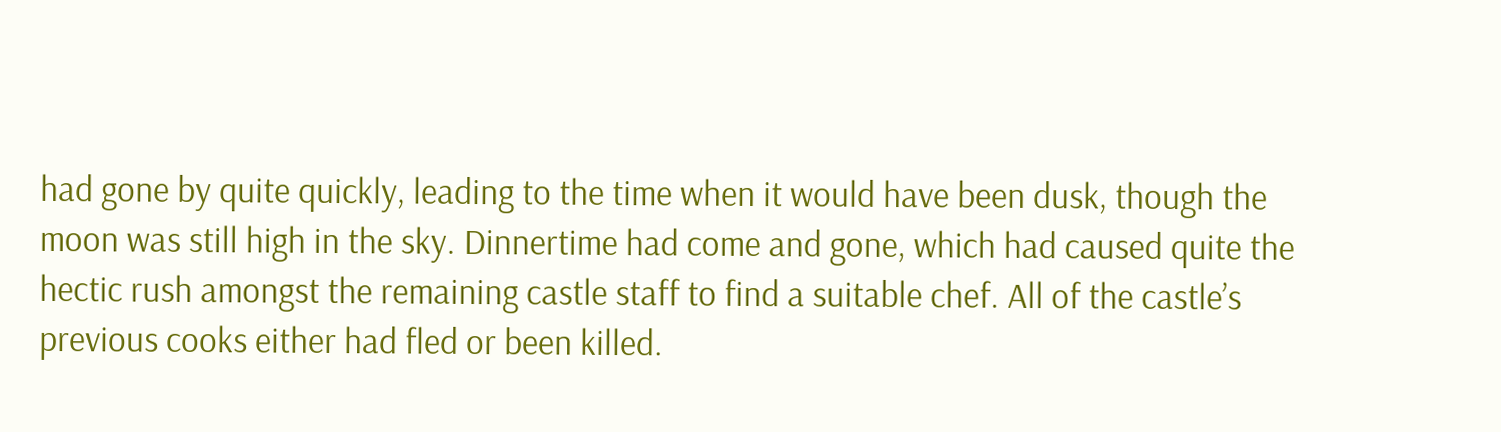had gone by quite quickly, leading to the time when it would have been dusk, though the moon was still high in the sky. Dinnertime had come and gone, which had caused quite the hectic rush amongst the remaining castle staff to find a suitable chef. All of the castle’s previous cooks either had fled or been killed.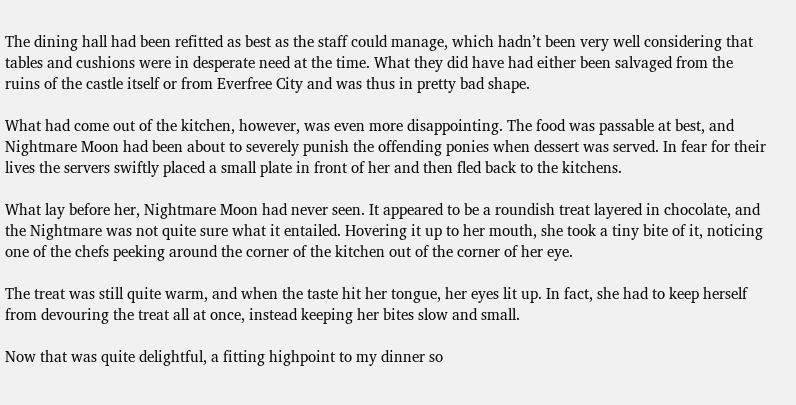The dining hall had been refitted as best as the staff could manage, which hadn’t been very well considering that tables and cushions were in desperate need at the time. What they did have had either been salvaged from the ruins of the castle itself or from Everfree City and was thus in pretty bad shape.

What had come out of the kitchen, however, was even more disappointing. The food was passable at best, and Nightmare Moon had been about to severely punish the offending ponies when dessert was served. In fear for their lives the servers swiftly placed a small plate in front of her and then fled back to the kitchens.

What lay before her, Nightmare Moon had never seen. It appeared to be a roundish treat layered in chocolate, and the Nightmare was not quite sure what it entailed. Hovering it up to her mouth, she took a tiny bite of it, noticing one of the chefs peeking around the corner of the kitchen out of the corner of her eye.

The treat was still quite warm, and when the taste hit her tongue, her eyes lit up. In fact, she had to keep herself from devouring the treat all at once, instead keeping her bites slow and small.

Now that was quite delightful, a fitting highpoint to my dinner so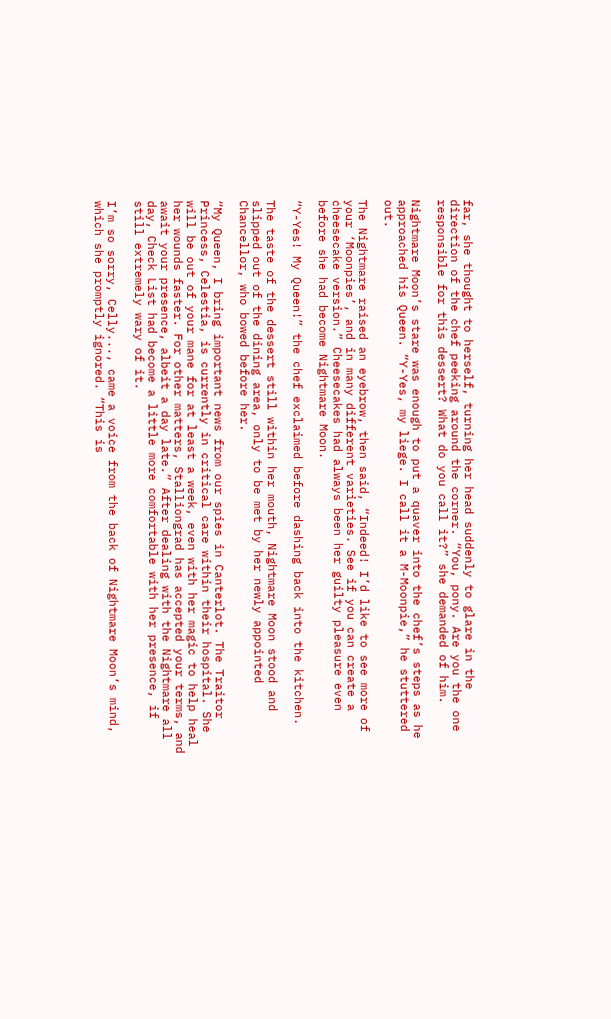far, she thought to herself, turning her head suddenly to glare in the direction of the chef peeking around the corner. “You, pony. Are you the one responsible for this dessert? What do you call it?” she demanded of him.

Nightmare Moon’s stare was enough to put a quaver into the chef’s steps as he approached his Queen. “Y-Yes, my liege. I call it a M-Moonpie,” he stuttered out.

The Nightmare raised an eyebrow, then said, “Indeed! I’d like to see more of your ‘Moonpies’, and in many different varieties. See if you can create a cheesecake version.” Cheesecakes had always been her guilty pleasure even before she had become Nightmare Moon.

“Y-Yes! My Queen!” the chef exclaimed before dashing back into the kitchen.

The taste of the dessert still within her mouth, Nightmare Moon stood and slipped out of the dining area, only to be met by her newly appointed Chancellor, who bowed before her.

“My Queen, I bring important news from our spies in Canterlot. The Traitor Princess, Celestia, is currently in critical care within their hospital. She will be out of your mane for at least a week, even with her magic to help heal her wounds faster. For other matters, Stalliongrad has accepted your terms, and await your presence, albeit a day late.” After dealing with the Nightmare all day, Check List had become a little more comfortable with her presence, if still extremely wary of it.

I’m so sorry, Celly..., came a voice from the back of Nightmare Moon’s mind, which she promptly ignored. “This is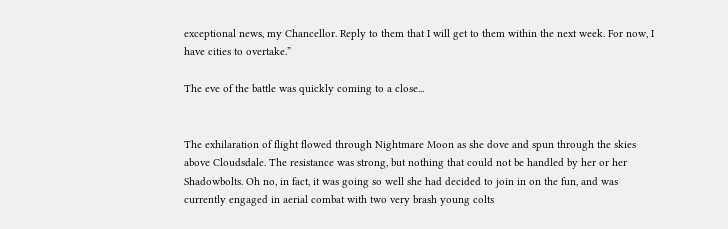exceptional news, my Chancellor. Reply to them that I will get to them within the next week. For now, I have cities to overtake.”

The eve of the battle was quickly coming to a close...


The exhilaration of flight flowed through Nightmare Moon as she dove and spun through the skies above Cloudsdale. The resistance was strong, but nothing that could not be handled by her or her Shadowbolts. Oh no, in fact, it was going so well she had decided to join in on the fun, and was currently engaged in aerial combat with two very brash young colts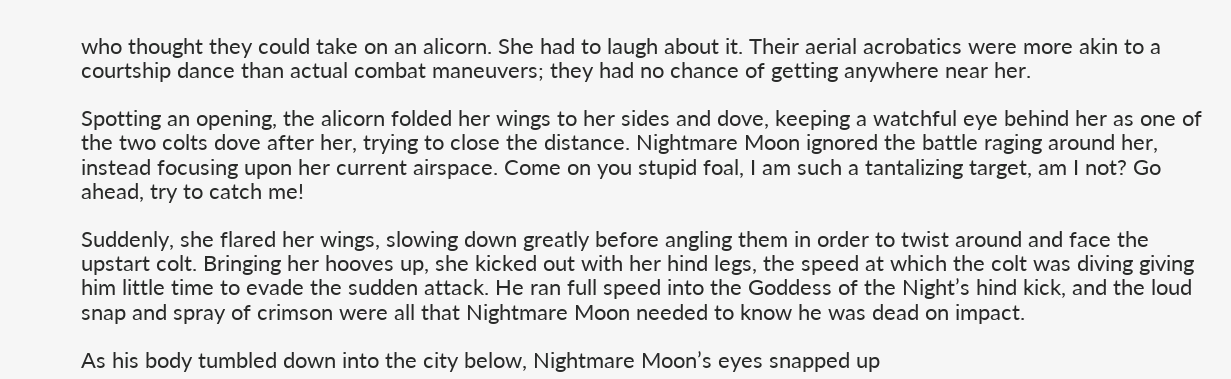who thought they could take on an alicorn. She had to laugh about it. Their aerial acrobatics were more akin to a courtship dance than actual combat maneuvers; they had no chance of getting anywhere near her.

Spotting an opening, the alicorn folded her wings to her sides and dove, keeping a watchful eye behind her as one of the two colts dove after her, trying to close the distance. Nightmare Moon ignored the battle raging around her, instead focusing upon her current airspace. Come on you stupid foal, I am such a tantalizing target, am I not? Go ahead, try to catch me!

Suddenly, she flared her wings, slowing down greatly before angling them in order to twist around and face the upstart colt. Bringing her hooves up, she kicked out with her hind legs, the speed at which the colt was diving giving him little time to evade the sudden attack. He ran full speed into the Goddess of the Night’s hind kick, and the loud snap and spray of crimson were all that Nightmare Moon needed to know he was dead on impact.

As his body tumbled down into the city below, Nightmare Moon’s eyes snapped up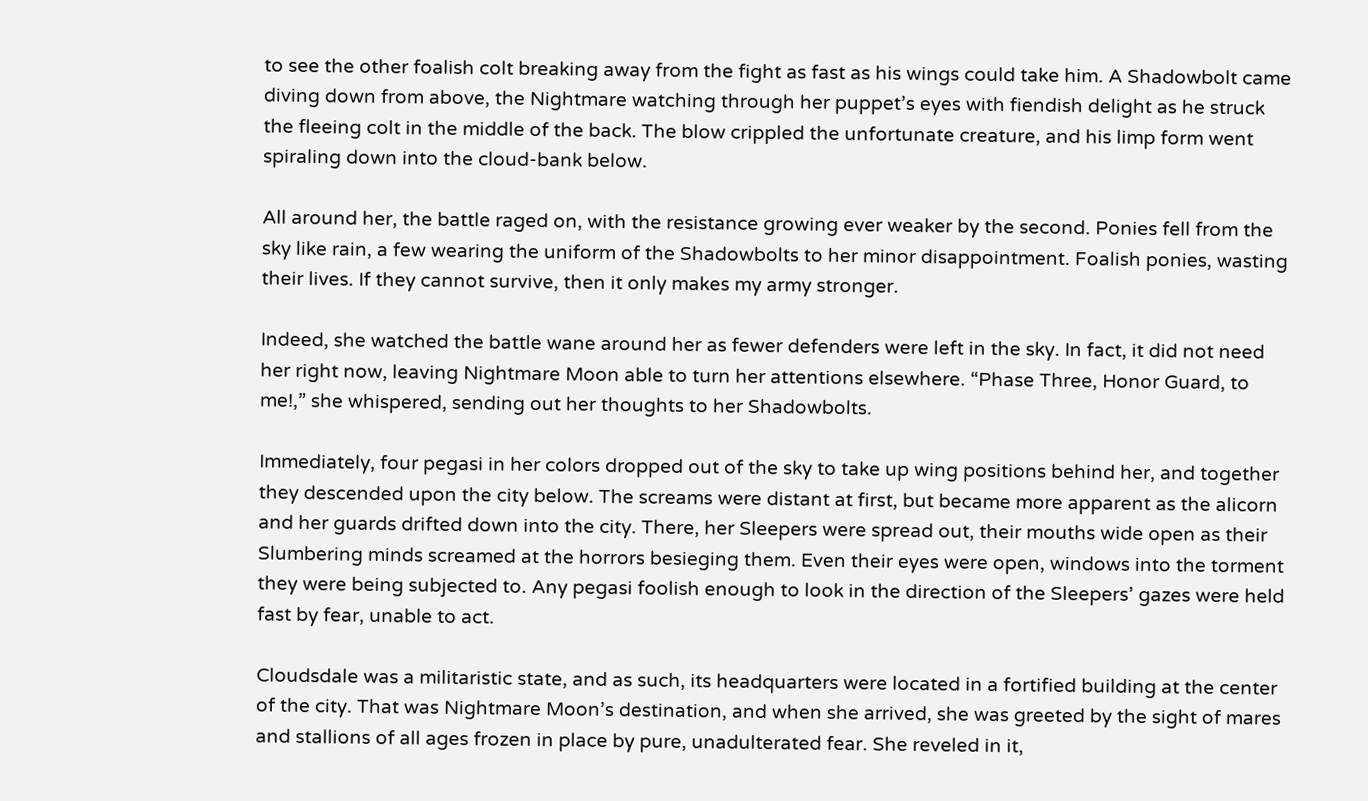to see the other foalish colt breaking away from the fight as fast as his wings could take him. A Shadowbolt came diving down from above, the Nightmare watching through her puppet’s eyes with fiendish delight as he struck the fleeing colt in the middle of the back. The blow crippled the unfortunate creature, and his limp form went spiraling down into the cloud-bank below.

All around her, the battle raged on, with the resistance growing ever weaker by the second. Ponies fell from the sky like rain, a few wearing the uniform of the Shadowbolts to her minor disappointment. Foalish ponies, wasting their lives. If they cannot survive, then it only makes my army stronger.

Indeed, she watched the battle wane around her as fewer defenders were left in the sky. In fact, it did not need her right now, leaving Nightmare Moon able to turn her attentions elsewhere. “Phase Three, Honor Guard, to me!,” she whispered, sending out her thoughts to her Shadowbolts.

Immediately, four pegasi in her colors dropped out of the sky to take up wing positions behind her, and together they descended upon the city below. The screams were distant at first, but became more apparent as the alicorn and her guards drifted down into the city. There, her Sleepers were spread out, their mouths wide open as their Slumbering minds screamed at the horrors besieging them. Even their eyes were open, windows into the torment they were being subjected to. Any pegasi foolish enough to look in the direction of the Sleepers’ gazes were held fast by fear, unable to act.

Cloudsdale was a militaristic state, and as such, its headquarters were located in a fortified building at the center of the city. That was Nightmare Moon’s destination, and when she arrived, she was greeted by the sight of mares and stallions of all ages frozen in place by pure, unadulterated fear. She reveled in it,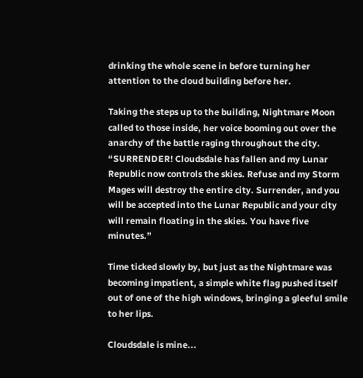drinking the whole scene in before turning her attention to the cloud building before her.

Taking the steps up to the building, Nightmare Moon called to those inside, her voice booming out over the anarchy of the battle raging throughout the city. “SURRENDER! Cloudsdale has fallen and my Lunar Republic now controls the skies. Refuse and my Storm Mages will destroy the entire city. Surrender, and you will be accepted into the Lunar Republic and your city will remain floating in the skies. You have five minutes.”

Time ticked slowly by, but just as the Nightmare was becoming impatient, a simple white flag pushed itself out of one of the high windows, bringing a gleeful smile to her lips.

Cloudsdale is mine...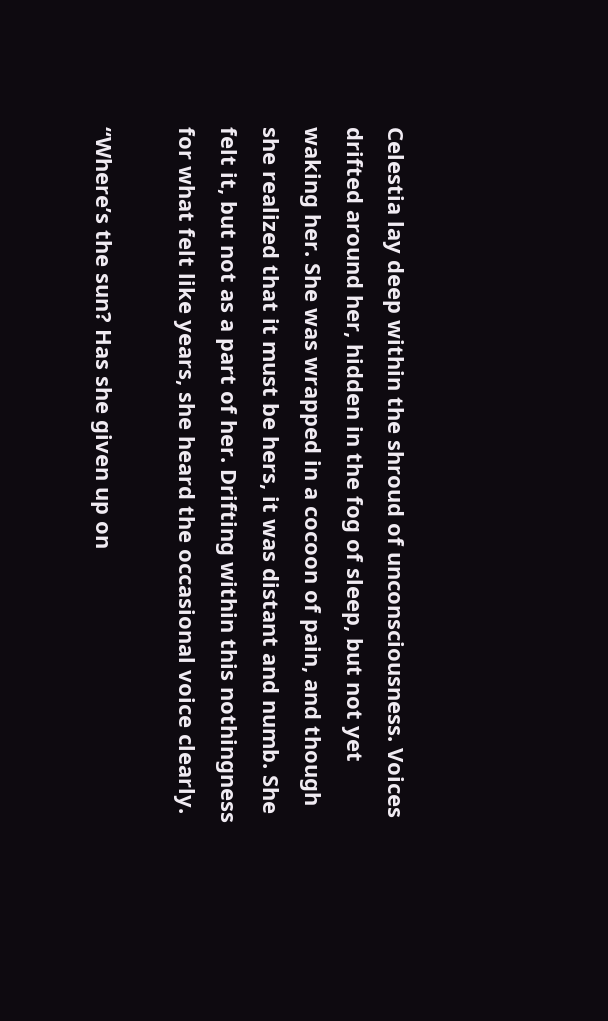Celestia lay deep within the shroud of unconsciousness. Voices drifted around her, hidden in the fog of sleep, but not yet waking her. She was wrapped in a cocoon of pain, and though she realized that it must be hers, it was distant and numb. She felt it, but not as a part of her. Drifting within this nothingness for what felt like years, she heard the occasional voice clearly.

“Where’s the sun? Has she given up on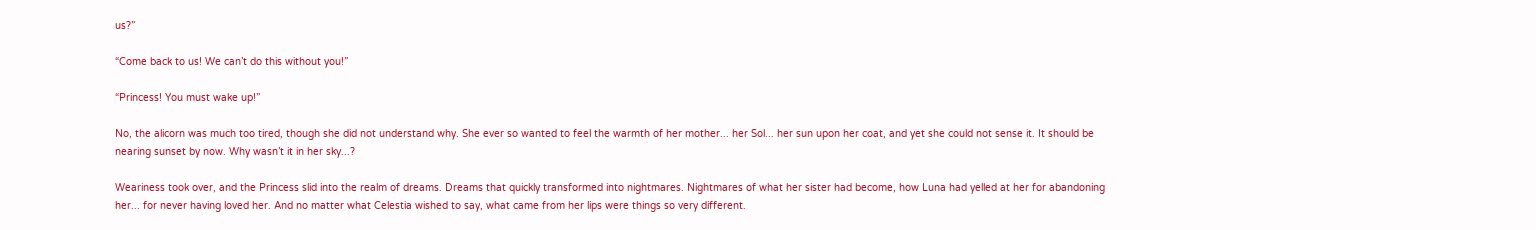us?”

“Come back to us! We can’t do this without you!”

“Princess! You must wake up!”

No, the alicorn was much too tired, though she did not understand why. She ever so wanted to feel the warmth of her mother... her Sol... her sun upon her coat, and yet she could not sense it. It should be nearing sunset by now. Why wasn’t it in her sky...?

Weariness took over, and the Princess slid into the realm of dreams. Dreams that quickly transformed into nightmares. Nightmares of what her sister had become, how Luna had yelled at her for abandoning her... for never having loved her. And no matter what Celestia wished to say, what came from her lips were things so very different.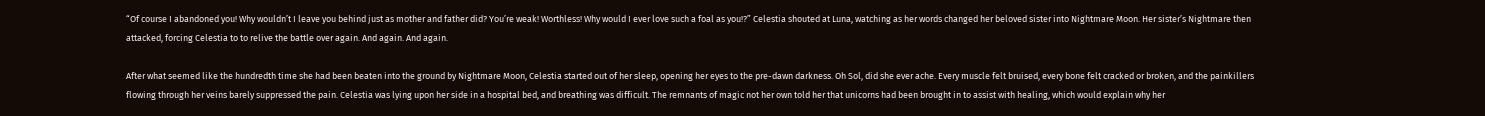“Of course I abandoned you! Why wouldn’t I leave you behind just as mother and father did? You’re weak! Worthless! Why would I ever love such a foal as you!?” Celestia shouted at Luna, watching as her words changed her beloved sister into Nightmare Moon. Her sister’s Nightmare then attacked, forcing Celestia to to relive the battle over again. And again. And again.

After what seemed like the hundredth time she had been beaten into the ground by Nightmare Moon, Celestia started out of her sleep, opening her eyes to the pre-dawn darkness. Oh Sol, did she ever ache. Every muscle felt bruised, every bone felt cracked or broken, and the painkillers flowing through her veins barely suppressed the pain. Celestia was lying upon her side in a hospital bed, and breathing was difficult. The remnants of magic not her own told her that unicorns had been brought in to assist with healing, which would explain why her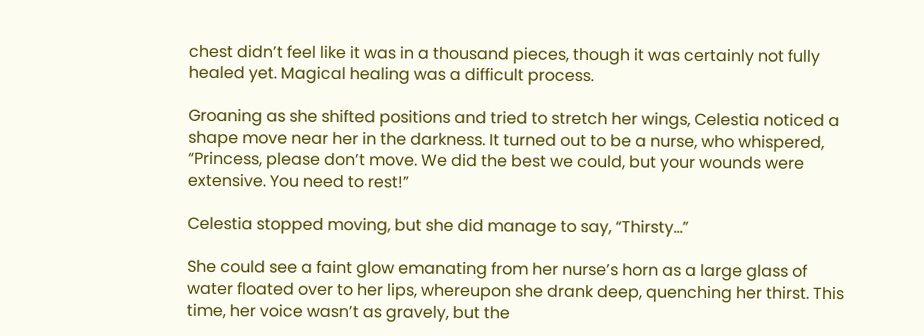chest didn’t feel like it was in a thousand pieces, though it was certainly not fully healed yet. Magical healing was a difficult process.

Groaning as she shifted positions and tried to stretch her wings, Celestia noticed a shape move near her in the darkness. It turned out to be a nurse, who whispered, “Princess, please don’t move. We did the best we could, but your wounds were extensive. You need to rest!”

Celestia stopped moving, but she did manage to say, “Thirsty...”

She could see a faint glow emanating from her nurse’s horn as a large glass of water floated over to her lips, whereupon she drank deep, quenching her thirst. This time, her voice wasn’t as gravely, but the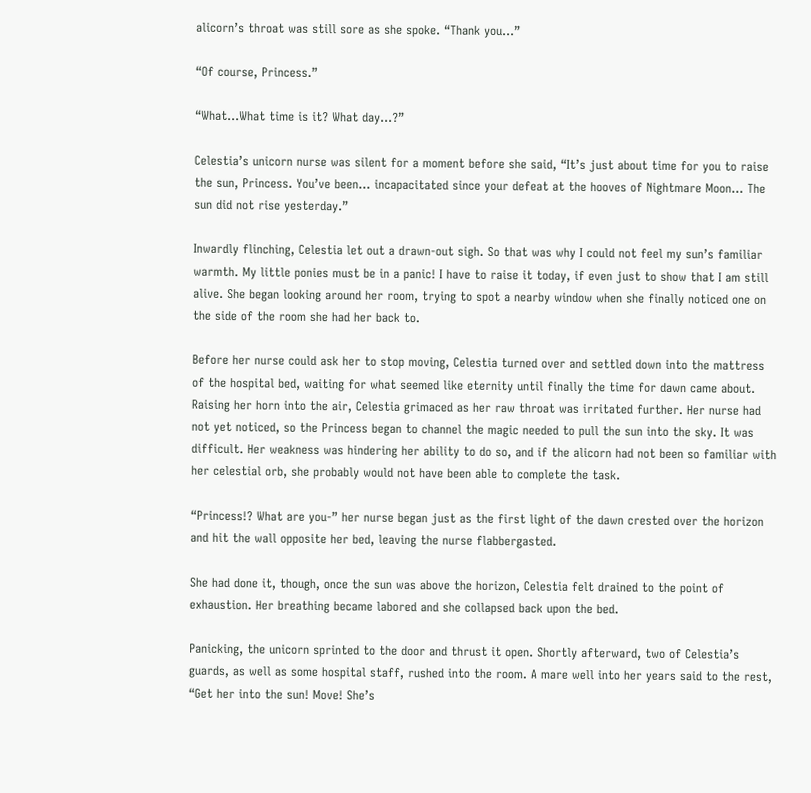alicorn’s throat was still sore as she spoke. “Thank you...”

“Of course, Princess.”

“What...What time is it? What day...?”

Celestia’s unicorn nurse was silent for a moment before she said, “It’s just about time for you to raise the sun, Princess. You’ve been... incapacitated since your defeat at the hooves of Nightmare Moon... The sun did not rise yesterday.”

Inwardly flinching, Celestia let out a drawn-out sigh. So that was why I could not feel my sun’s familiar warmth. My little ponies must be in a panic! I have to raise it today, if even just to show that I am still alive. She began looking around her room, trying to spot a nearby window when she finally noticed one on the side of the room she had her back to.

Before her nurse could ask her to stop moving, Celestia turned over and settled down into the mattress of the hospital bed, waiting for what seemed like eternity until finally the time for dawn came about. Raising her horn into the air, Celestia grimaced as her raw throat was irritated further. Her nurse had not yet noticed, so the Princess began to channel the magic needed to pull the sun into the sky. It was difficult. Her weakness was hindering her ability to do so, and if the alicorn had not been so familiar with her celestial orb, she probably would not have been able to complete the task.

“Princess!? What are you-” her nurse began just as the first light of the dawn crested over the horizon and hit the wall opposite her bed, leaving the nurse flabbergasted.

She had done it, though, once the sun was above the horizon, Celestia felt drained to the point of exhaustion. Her breathing became labored and she collapsed back upon the bed.

Panicking, the unicorn sprinted to the door and thrust it open. Shortly afterward, two of Celestia’s guards, as well as some hospital staff, rushed into the room. A mare well into her years said to the rest, “Get her into the sun! Move! She’s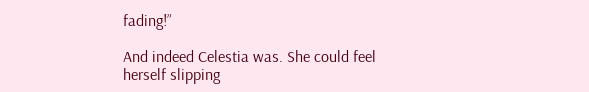fading!”

And indeed Celestia was. She could feel herself slipping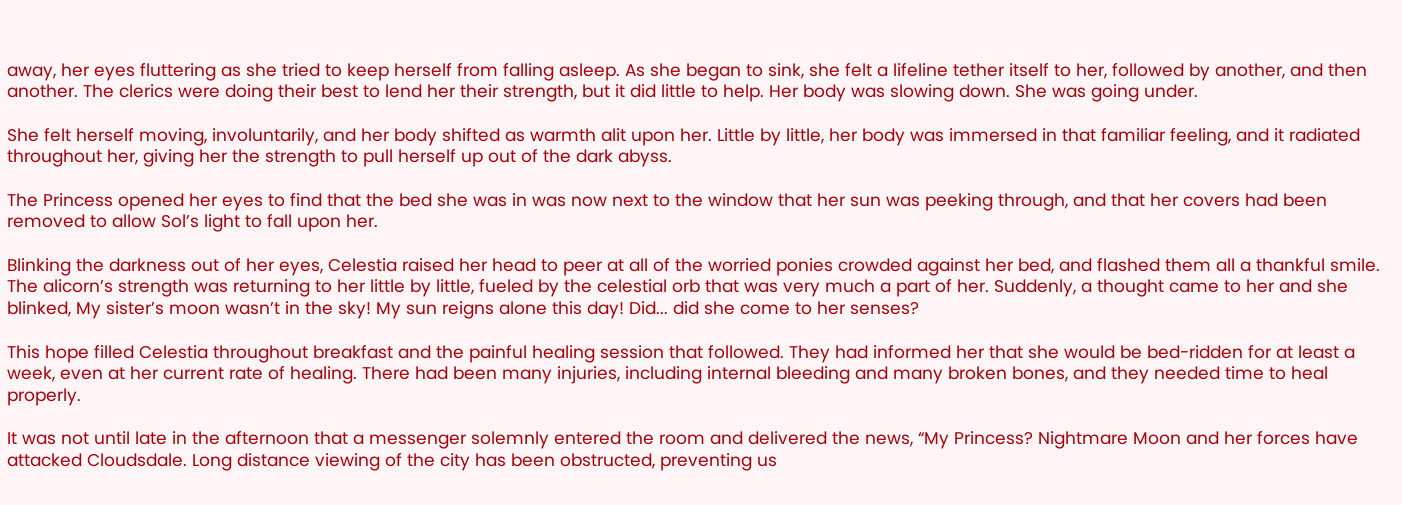away, her eyes fluttering as she tried to keep herself from falling asleep. As she began to sink, she felt a lifeline tether itself to her, followed by another, and then another. The clerics were doing their best to lend her their strength, but it did little to help. Her body was slowing down. She was going under.

She felt herself moving, involuntarily, and her body shifted as warmth alit upon her. Little by little, her body was immersed in that familiar feeling, and it radiated throughout her, giving her the strength to pull herself up out of the dark abyss.

The Princess opened her eyes to find that the bed she was in was now next to the window that her sun was peeking through, and that her covers had been removed to allow Sol’s light to fall upon her.

Blinking the darkness out of her eyes, Celestia raised her head to peer at all of the worried ponies crowded against her bed, and flashed them all a thankful smile. The alicorn’s strength was returning to her little by little, fueled by the celestial orb that was very much a part of her. Suddenly, a thought came to her and she blinked, My sister’s moon wasn’t in the sky! My sun reigns alone this day! Did... did she come to her senses?

This hope filled Celestia throughout breakfast and the painful healing session that followed. They had informed her that she would be bed-ridden for at least a week, even at her current rate of healing. There had been many injuries, including internal bleeding and many broken bones, and they needed time to heal properly.

It was not until late in the afternoon that a messenger solemnly entered the room and delivered the news, “My Princess? Nightmare Moon and her forces have attacked Cloudsdale. Long distance viewing of the city has been obstructed, preventing us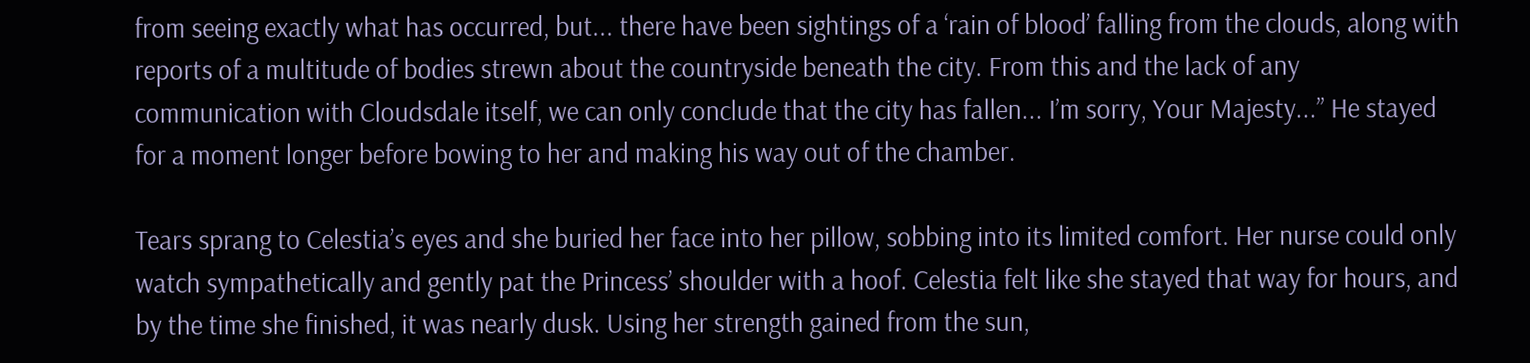from seeing exactly what has occurred, but... there have been sightings of a ‘rain of blood’ falling from the clouds, along with reports of a multitude of bodies strewn about the countryside beneath the city. From this and the lack of any communication with Cloudsdale itself, we can only conclude that the city has fallen... I’m sorry, Your Majesty...” He stayed for a moment longer before bowing to her and making his way out of the chamber.

Tears sprang to Celestia’s eyes and she buried her face into her pillow, sobbing into its limited comfort. Her nurse could only watch sympathetically and gently pat the Princess’ shoulder with a hoof. Celestia felt like she stayed that way for hours, and by the time she finished, it was nearly dusk. Using her strength gained from the sun,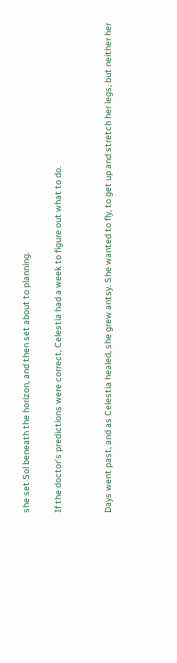she set Sol beneath the horizon, and then set about to planning.

If the doctor’s predictions were correct, Celestia had a week to figure out what to do.


Days went past, and as Celestia healed, she grew antsy. She wanted to fly, to get up and stretch her legs, but neither her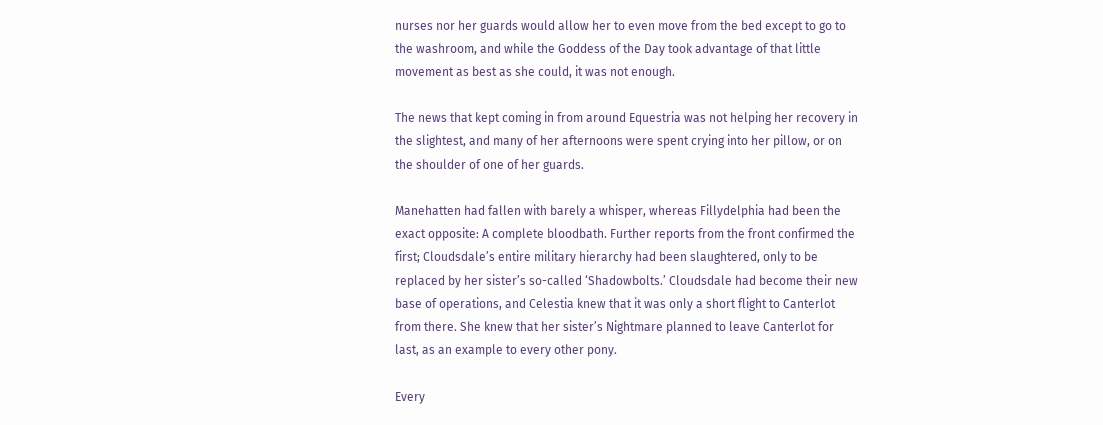nurses nor her guards would allow her to even move from the bed except to go to the washroom, and while the Goddess of the Day took advantage of that little movement as best as she could, it was not enough.

The news that kept coming in from around Equestria was not helping her recovery in the slightest, and many of her afternoons were spent crying into her pillow, or on the shoulder of one of her guards.

Manehatten had fallen with barely a whisper, whereas Fillydelphia had been the exact opposite: A complete bloodbath. Further reports from the front confirmed the first; Cloudsdale’s entire military hierarchy had been slaughtered, only to be replaced by her sister’s so-called ‘Shadowbolts.’ Cloudsdale had become their new base of operations, and Celestia knew that it was only a short flight to Canterlot from there. She knew that her sister’s Nightmare planned to leave Canterlot for last, as an example to every other pony.

Every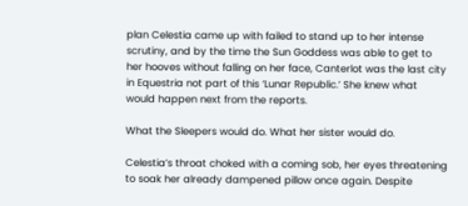plan Celestia came up with failed to stand up to her intense scrutiny, and by the time the Sun Goddess was able to get to her hooves without falling on her face, Canterlot was the last city in Equestria not part of this ‘Lunar Republic.’ She knew what would happen next from the reports.

What the Sleepers would do. What her sister would do.

Celestia’s throat choked with a coming sob, her eyes threatening to soak her already dampened pillow once again. Despite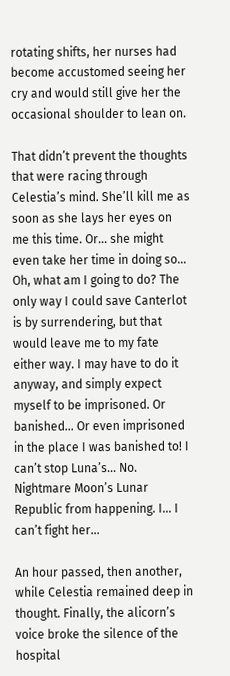rotating shifts, her nurses had become accustomed seeing her cry and would still give her the occasional shoulder to lean on.

That didn’t prevent the thoughts that were racing through Celestia’s mind. She’ll kill me as soon as she lays her eyes on me this time. Or... she might even take her time in doing so... Oh, what am I going to do? The only way I could save Canterlot is by surrendering, but that would leave me to my fate either way. I may have to do it anyway, and simply expect myself to be imprisoned. Or banished... Or even imprisoned in the place I was banished to! I can’t stop Luna’s... No. Nightmare Moon’s Lunar Republic from happening. I... I can’t fight her...

An hour passed, then another, while Celestia remained deep in thought. Finally, the alicorn’s voice broke the silence of the hospital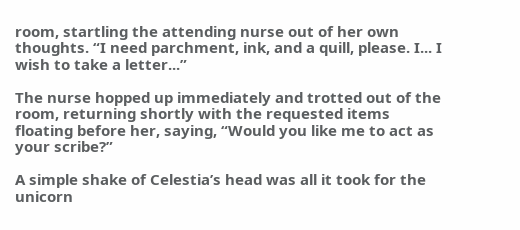room, startling the attending nurse out of her own thoughts. “I need parchment, ink, and a quill, please. I... I wish to take a letter...”

The nurse hopped up immediately and trotted out of the room, returning shortly with the requested items floating before her, saying, “Would you like me to act as your scribe?”

A simple shake of Celestia’s head was all it took for the unicorn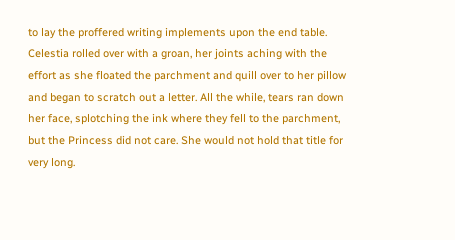to lay the proffered writing implements upon the end table. Celestia rolled over with a groan, her joints aching with the effort as she floated the parchment and quill over to her pillow and began to scratch out a letter. All the while, tears ran down her face, splotching the ink where they fell to the parchment, but the Princess did not care. She would not hold that title for very long.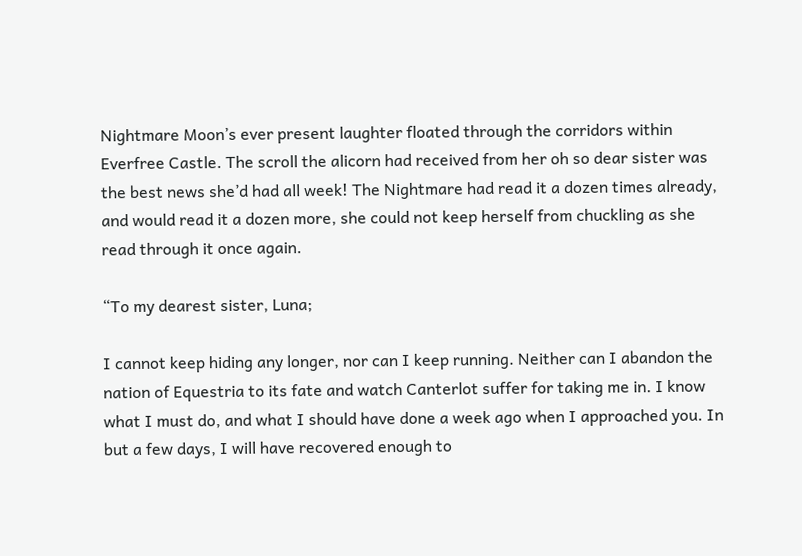Nightmare Moon’s ever present laughter floated through the corridors within Everfree Castle. The scroll the alicorn had received from her oh so dear sister was the best news she’d had all week! The Nightmare had read it a dozen times already, and would read it a dozen more, she could not keep herself from chuckling as she read through it once again.

“To my dearest sister, Luna;

I cannot keep hiding any longer, nor can I keep running. Neither can I abandon the nation of Equestria to its fate and watch Canterlot suffer for taking me in. I know what I must do, and what I should have done a week ago when I approached you. In but a few days, I will have recovered enough to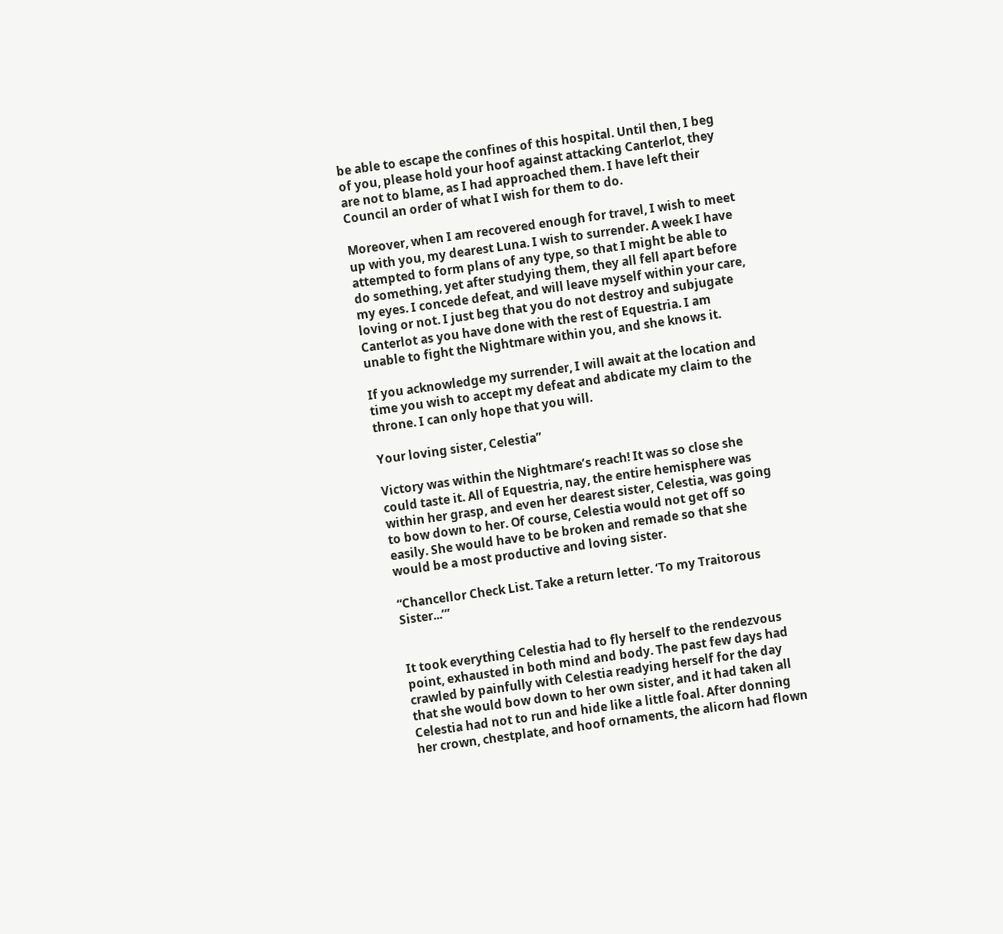be able to escape the confines of this hospital. Until then, I beg of you, please hold your hoof against attacking Canterlot, they are not to blame, as I had approached them. I have left their Council an order of what I wish for them to do.

Moreover, when I am recovered enough for travel, I wish to meet up with you, my dearest Luna. I wish to surrender. A week I have attempted to form plans of any type, so that I might be able to do something, yet after studying them, they all fell apart before my eyes. I concede defeat, and will leave myself within your care, loving or not. I just beg that you do not destroy and subjugate Canterlot as you have done with the rest of Equestria. I am unable to fight the Nightmare within you, and she knows it.

If you acknowledge my surrender, I will await at the location and time you wish to accept my defeat and abdicate my claim to the throne. I can only hope that you will.

Your loving sister, Celestia”

Victory was within the Nightmare’s reach! It was so close she could taste it. All of Equestria, nay, the entire hemisphere was within her grasp, and even her dearest sister, Celestia, was going to bow down to her. Of course, Celestia would not get off so easily. She would have to be broken and remade so that she would be a most productive and loving sister.

“Chancellor Check List. Take a return letter. ‘To my Traitorous Sister...’”


It took everything Celestia had to fly herself to the rendezvous point, exhausted in both mind and body. The past few days had crawled by painfully with Celestia readying herself for the day that she would bow down to her own sister, and it had taken all Celestia had not to run and hide like a little foal. After donning her crown, chestplate, and hoof ornaments, the alicorn had flown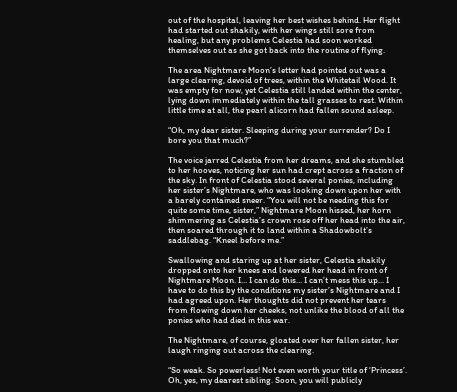out of the hospital, leaving her best wishes behind. Her flight had started out shakily, with her wings still sore from healing, but any problems Celestia had soon worked themselves out as she got back into the routine of flying.

The area Nightmare Moon’s letter had pointed out was a large clearing, devoid of trees, within the Whitetail Wood. It was empty for now, yet Celestia still landed within the center, lying down immediately within the tall grasses to rest. Within little time at all, the pearl alicorn had fallen sound asleep.

“Oh, my dear sister. Sleeping during your surrender? Do I bore you that much?”

The voice jarred Celestia from her dreams, and she stumbled to her hooves, noticing her sun had crept across a fraction of the sky. In front of Celestia stood several ponies, including her sister’s Nightmare, who was looking down upon her with a barely contained sneer. “You will not be needing this for quite some time, sister,” Nightmare Moon hissed, her horn shimmering as Celestia’s crown rose off her head into the air, then soared through it to land within a Shadowbolt’s saddlebag. “Kneel before me.”

Swallowing and staring up at her sister, Celestia shakily dropped onto her knees and lowered her head in front of Nightmare Moon. I... I can do this... I can’t mess this up... I have to do this by the conditions my sister’s Nightmare and I had agreed upon. Her thoughts did not prevent her tears from flowing down her cheeks, not unlike the blood of all the ponies who had died in this war.

The Nightmare, of course, gloated over her fallen sister, her laugh ringing out across the clearing.

“So weak. So powerless! Not even worth your title of ‘Princess’. Oh, yes, my dearest sibling. Soon, you will publicly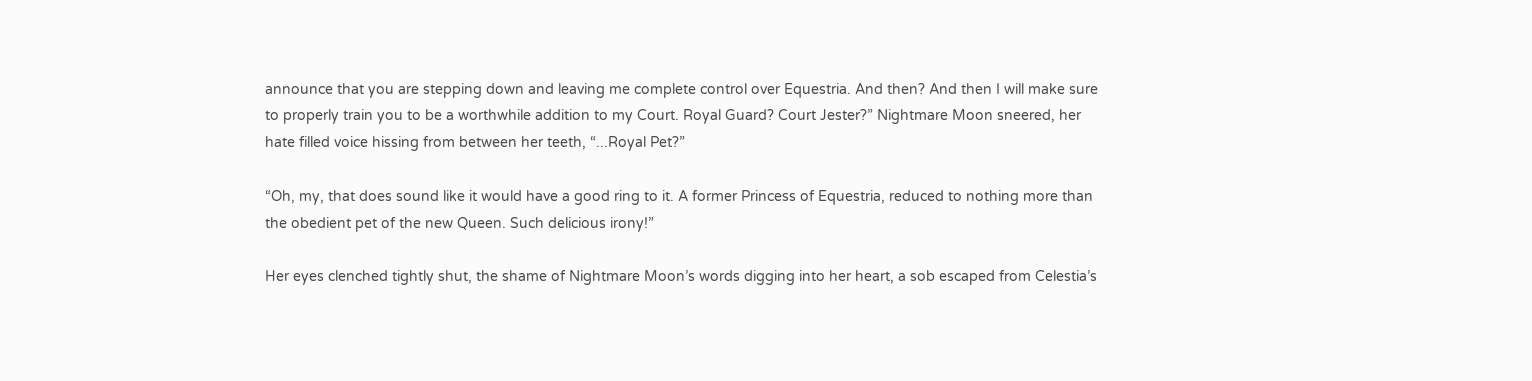announce that you are stepping down and leaving me complete control over Equestria. And then? And then I will make sure to properly train you to be a worthwhile addition to my Court. Royal Guard? Court Jester?” Nightmare Moon sneered, her hate filled voice hissing from between her teeth, “...Royal Pet?”

“Oh, my, that does sound like it would have a good ring to it. A former Princess of Equestria, reduced to nothing more than the obedient pet of the new Queen. Such delicious irony!”

Her eyes clenched tightly shut, the shame of Nightmare Moon’s words digging into her heart, a sob escaped from Celestia’s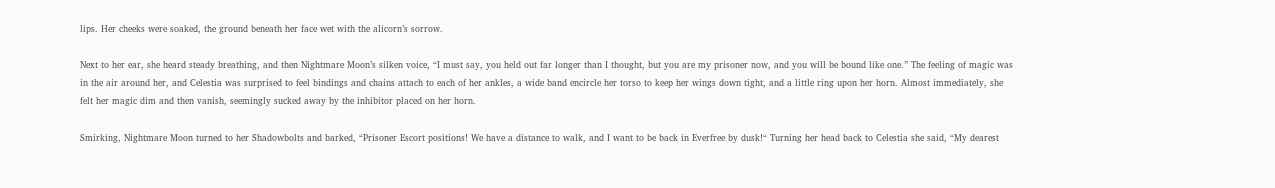lips. Her cheeks were soaked, the ground beneath her face wet with the alicorn’s sorrow.

Next to her ear, she heard steady breathing, and then Nightmare Moon’s silken voice, “I must say, you held out far longer than I thought, but you are my prisoner now, and you will be bound like one.” The feeling of magic was in the air around her, and Celestia was surprised to feel bindings and chains attach to each of her ankles, a wide band encircle her torso to keep her wings down tight, and a little ring upon her horn. Almost immediately, she felt her magic dim and then vanish, seemingly sucked away by the inhibitor placed on her horn.

Smirking, Nightmare Moon turned to her Shadowbolts and barked, “Prisoner Escort positions! We have a distance to walk, and I want to be back in Everfree by dusk!“ Turning her head back to Celestia she said, “My dearest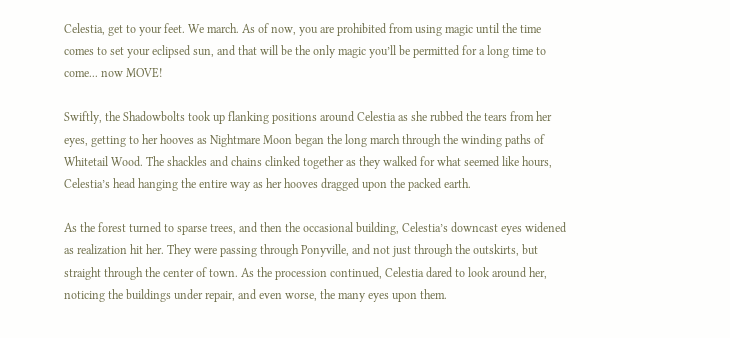Celestia, get to your feet. We march. As of now, you are prohibited from using magic until the time comes to set your eclipsed sun, and that will be the only magic you’ll be permitted for a long time to come... now MOVE!

Swiftly, the Shadowbolts took up flanking positions around Celestia as she rubbed the tears from her eyes, getting to her hooves as Nightmare Moon began the long march through the winding paths of Whitetail Wood. The shackles and chains clinked together as they walked for what seemed like hours, Celestia’s head hanging the entire way as her hooves dragged upon the packed earth.

As the forest turned to sparse trees, and then the occasional building, Celestia’s downcast eyes widened as realization hit her. They were passing through Ponyville, and not just through the outskirts, but straight through the center of town. As the procession continued, Celestia dared to look around her, noticing the buildings under repair, and even worse, the many eyes upon them.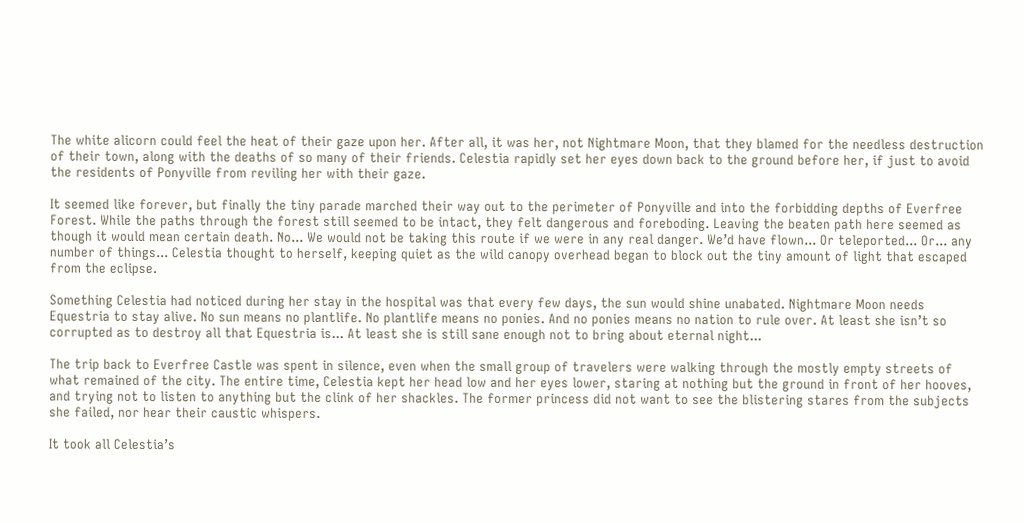The white alicorn could feel the heat of their gaze upon her. After all, it was her, not Nightmare Moon, that they blamed for the needless destruction of their town, along with the deaths of so many of their friends. Celestia rapidly set her eyes down back to the ground before her, if just to avoid the residents of Ponyville from reviling her with their gaze.

It seemed like forever, but finally the tiny parade marched their way out to the perimeter of Ponyville and into the forbidding depths of Everfree Forest. While the paths through the forest still seemed to be intact, they felt dangerous and foreboding. Leaving the beaten path here seemed as though it would mean certain death. No... We would not be taking this route if we were in any real danger. We’d have flown... Or teleported... Or... any number of things... Celestia thought to herself, keeping quiet as the wild canopy overhead began to block out the tiny amount of light that escaped from the eclipse.

Something Celestia had noticed during her stay in the hospital was that every few days, the sun would shine unabated. Nightmare Moon needs Equestria to stay alive. No sun means no plantlife. No plantlife means no ponies. And no ponies means no nation to rule over. At least she isn’t so corrupted as to destroy all that Equestria is... At least she is still sane enough not to bring about eternal night...

The trip back to Everfree Castle was spent in silence, even when the small group of travelers were walking through the mostly empty streets of what remained of the city. The entire time, Celestia kept her head low and her eyes lower, staring at nothing but the ground in front of her hooves, and trying not to listen to anything but the clink of her shackles. The former princess did not want to see the blistering stares from the subjects she failed, nor hear their caustic whispers.

It took all Celestia’s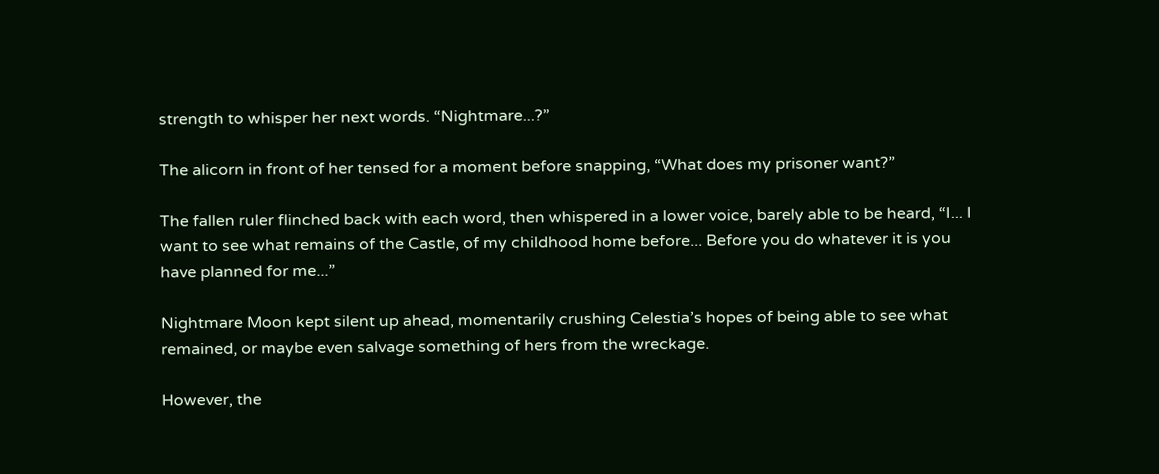strength to whisper her next words. “Nightmare...?”

The alicorn in front of her tensed for a moment before snapping, “What does my prisoner want?”

The fallen ruler flinched back with each word, then whispered in a lower voice, barely able to be heard, “I... I want to see what remains of the Castle, of my childhood home before... Before you do whatever it is you have planned for me...”

Nightmare Moon kept silent up ahead, momentarily crushing Celestia’s hopes of being able to see what remained, or maybe even salvage something of hers from the wreckage.

However, the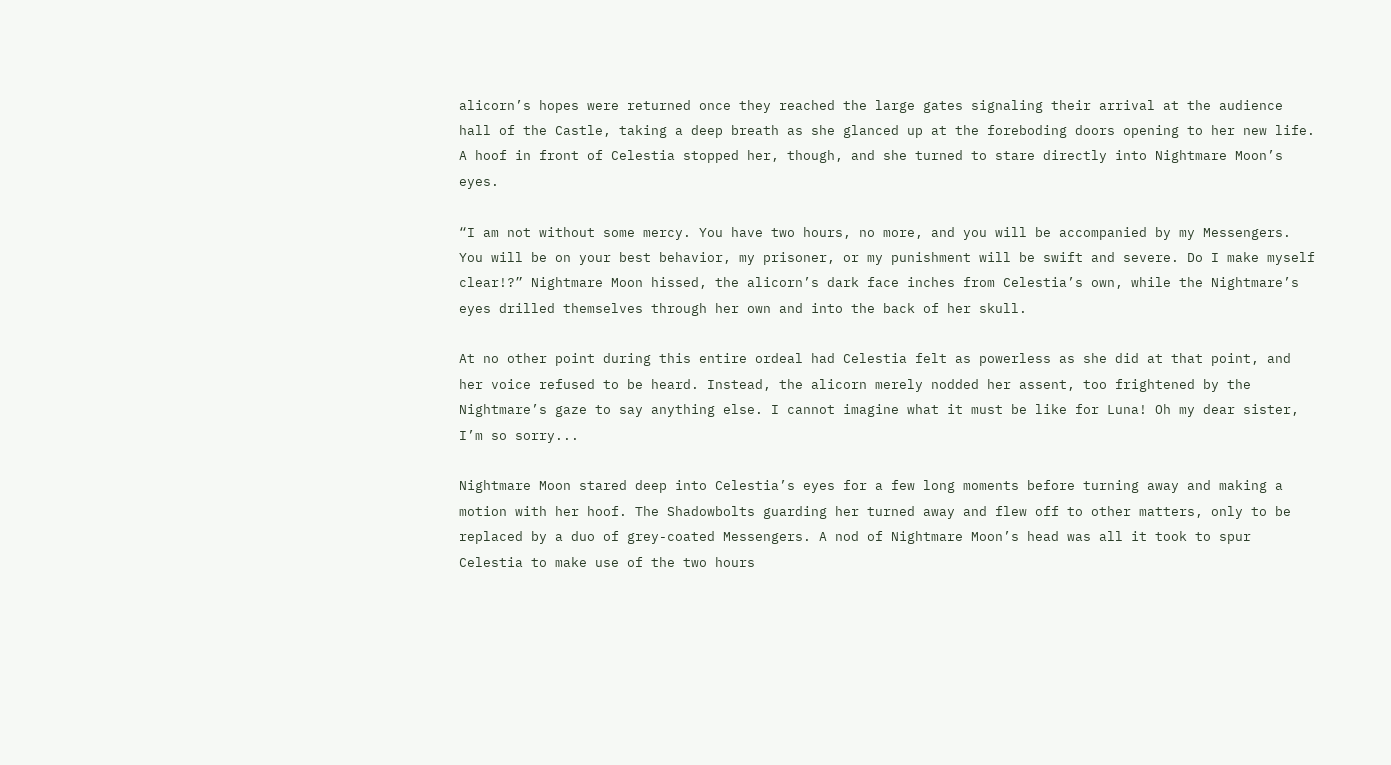alicorn’s hopes were returned once they reached the large gates signaling their arrival at the audience hall of the Castle, taking a deep breath as she glanced up at the foreboding doors opening to her new life. A hoof in front of Celestia stopped her, though, and she turned to stare directly into Nightmare Moon’s eyes.

“I am not without some mercy. You have two hours, no more, and you will be accompanied by my Messengers. You will be on your best behavior, my prisoner, or my punishment will be swift and severe. Do I make myself clear!?” Nightmare Moon hissed, the alicorn’s dark face inches from Celestia’s own, while the Nightmare’s eyes drilled themselves through her own and into the back of her skull.

At no other point during this entire ordeal had Celestia felt as powerless as she did at that point, and her voice refused to be heard. Instead, the alicorn merely nodded her assent, too frightened by the Nightmare’s gaze to say anything else. I cannot imagine what it must be like for Luna! Oh my dear sister, I’m so sorry...

Nightmare Moon stared deep into Celestia’s eyes for a few long moments before turning away and making a motion with her hoof. The Shadowbolts guarding her turned away and flew off to other matters, only to be replaced by a duo of grey-coated Messengers. A nod of Nightmare Moon’s head was all it took to spur Celestia to make use of the two hours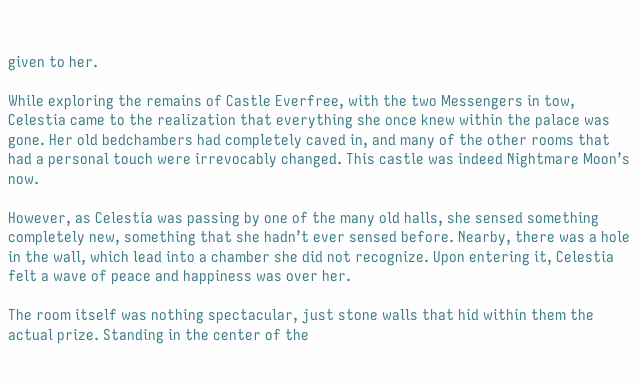given to her.

While exploring the remains of Castle Everfree, with the two Messengers in tow, Celestia came to the realization that everything she once knew within the palace was gone. Her old bedchambers had completely caved in, and many of the other rooms that had a personal touch were irrevocably changed. This castle was indeed Nightmare Moon’s now.

However, as Celestia was passing by one of the many old halls, she sensed something completely new, something that she hadn’t ever sensed before. Nearby, there was a hole in the wall, which lead into a chamber she did not recognize. Upon entering it, Celestia felt a wave of peace and happiness was over her.

The room itself was nothing spectacular, just stone walls that hid within them the actual prize. Standing in the center of the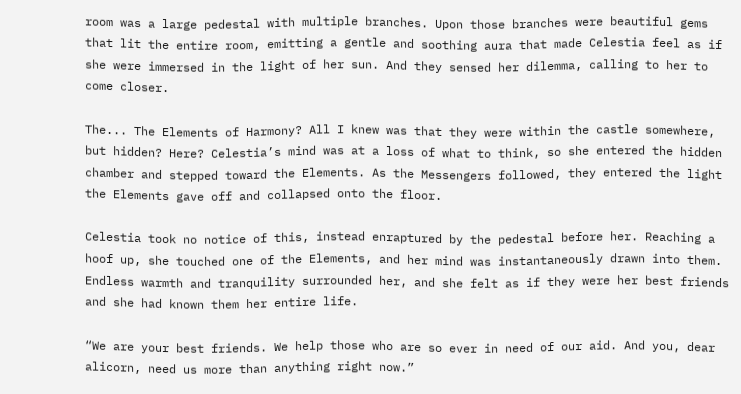room was a large pedestal with multiple branches. Upon those branches were beautiful gems that lit the entire room, emitting a gentle and soothing aura that made Celestia feel as if she were immersed in the light of her sun. And they sensed her dilemma, calling to her to come closer.

The... The Elements of Harmony? All I knew was that they were within the castle somewhere, but hidden? Here? Celestia’s mind was at a loss of what to think, so she entered the hidden chamber and stepped toward the Elements. As the Messengers followed, they entered the light the Elements gave off and collapsed onto the floor.

Celestia took no notice of this, instead enraptured by the pedestal before her. Reaching a hoof up, she touched one of the Elements, and her mind was instantaneously drawn into them. Endless warmth and tranquility surrounded her, and she felt as if they were her best friends and she had known them her entire life.

“We are your best friends. We help those who are so ever in need of our aid. And you, dear alicorn, need us more than anything right now.”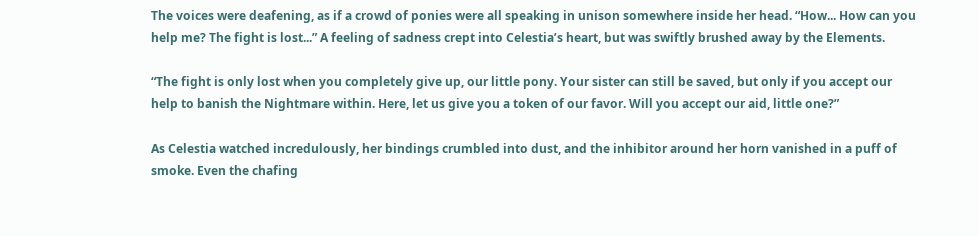The voices were deafening, as if a crowd of ponies were all speaking in unison somewhere inside her head. “How... How can you help me? The fight is lost...” A feeling of sadness crept into Celestia’s heart, but was swiftly brushed away by the Elements.

“The fight is only lost when you completely give up, our little pony. Your sister can still be saved, but only if you accept our help to banish the Nightmare within. Here, let us give you a token of our favor. Will you accept our aid, little one?”

As Celestia watched incredulously, her bindings crumbled into dust, and the inhibitor around her horn vanished in a puff of smoke. Even the chafing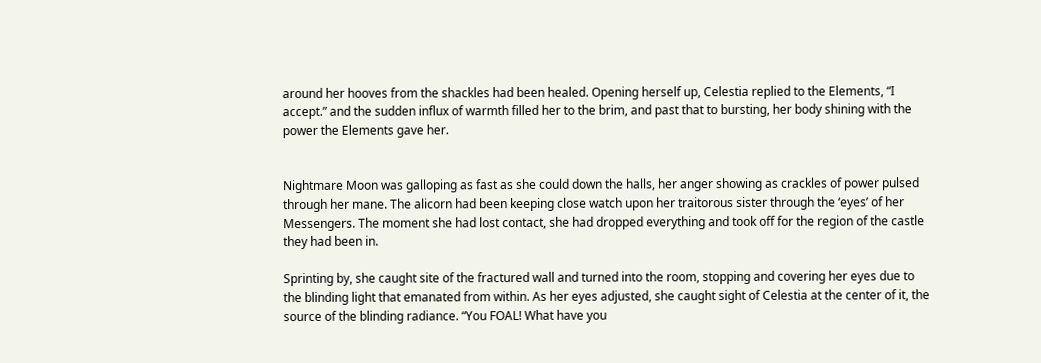around her hooves from the shackles had been healed. Opening herself up, Celestia replied to the Elements, “I accept.” and the sudden influx of warmth filled her to the brim, and past that to bursting, her body shining with the power the Elements gave her.


Nightmare Moon was galloping as fast as she could down the halls, her anger showing as crackles of power pulsed through her mane. The alicorn had been keeping close watch upon her traitorous sister through the ‘eyes’ of her Messengers. The moment she had lost contact, she had dropped everything and took off for the region of the castle they had been in.

Sprinting by, she caught site of the fractured wall and turned into the room, stopping and covering her eyes due to the blinding light that emanated from within. As her eyes adjusted, she caught sight of Celestia at the center of it, the source of the blinding radiance. “You FOAL! What have you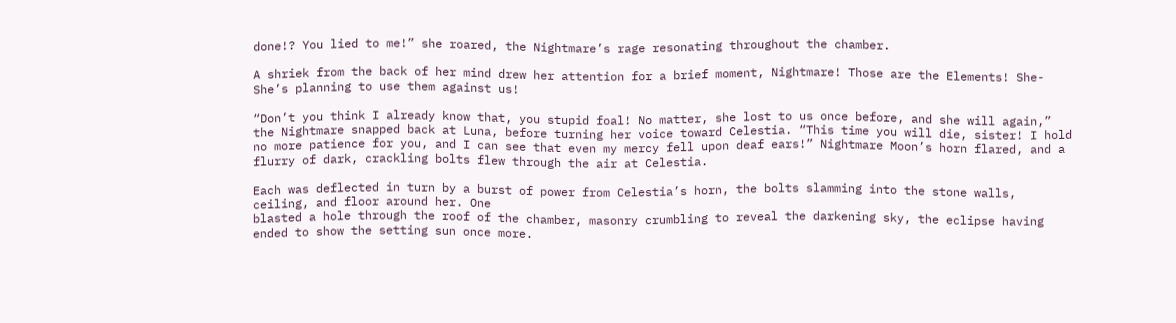done!? You lied to me!” she roared, the Nightmare’s rage resonating throughout the chamber.

A shriek from the back of her mind drew her attention for a brief moment, Nightmare! Those are the Elements! She- She’s planning to use them against us!

“Don’t you think I already know that, you stupid foal! No matter, she lost to us once before, and she will again,” the Nightmare snapped back at Luna, before turning her voice toward Celestia. “This time you will die, sister! I hold no more patience for you, and I can see that even my mercy fell upon deaf ears!” Nightmare Moon’s horn flared, and a flurry of dark, crackling bolts flew through the air at Celestia.

Each was deflected in turn by a burst of power from Celestia’s horn, the bolts slamming into the stone walls, ceiling, and floor around her. One
blasted a hole through the roof of the chamber, masonry crumbling to reveal the darkening sky, the eclipse having ended to show the setting sun once more.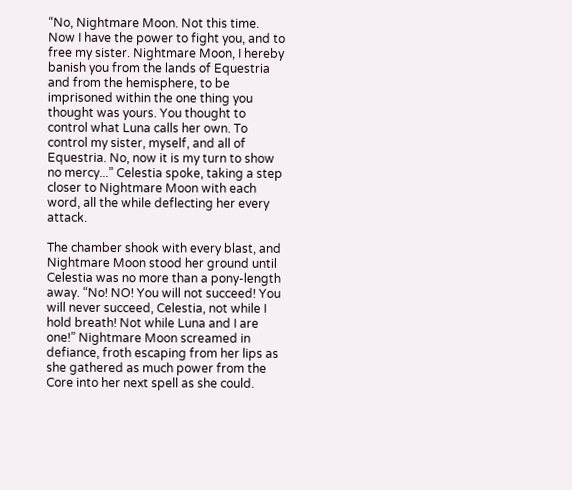“No, Nightmare Moon. Not this time. Now I have the power to fight you, and to free my sister. Nightmare Moon, I hereby banish you from the lands of Equestria and from the hemisphere, to be imprisoned within the one thing you thought was yours. You thought to control what Luna calls her own. To control my sister, myself, and all of Equestria. No, now it is my turn to show no mercy...” Celestia spoke, taking a step closer to Nightmare Moon with each word, all the while deflecting her every attack.

The chamber shook with every blast, and Nightmare Moon stood her ground until Celestia was no more than a pony-length away. “No! NO! You will not succeed! You will never succeed, Celestia, not while I hold breath! Not while Luna and I are one!” Nightmare Moon screamed in defiance, froth escaping from her lips as she gathered as much power from the Core into her next spell as she could.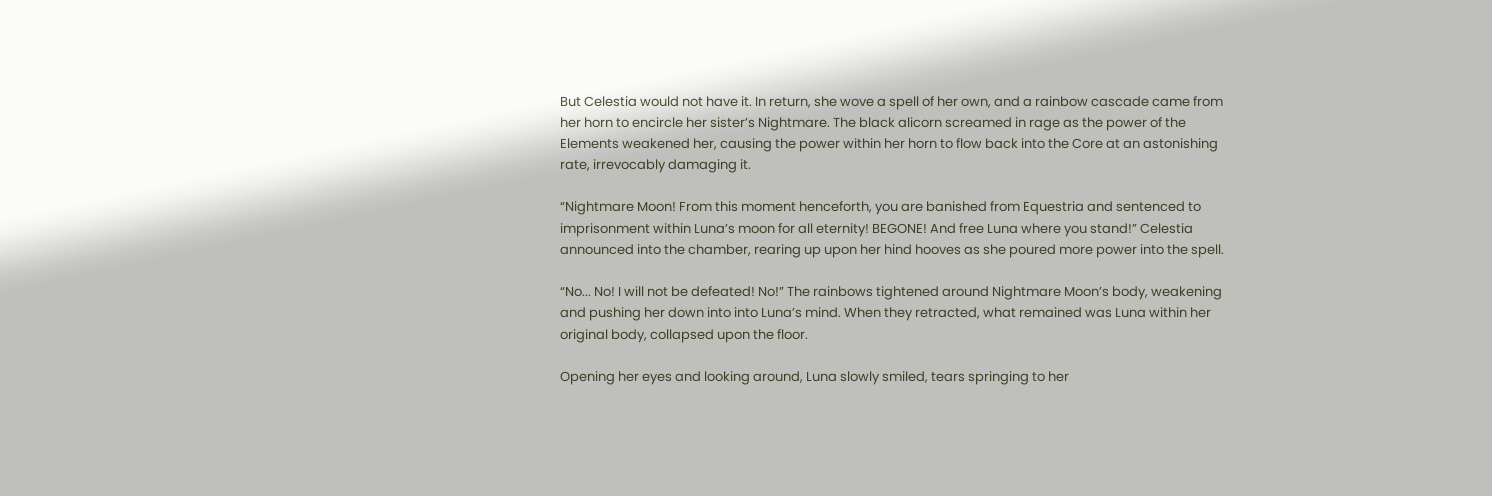But Celestia would not have it. In return, she wove a spell of her own, and a rainbow cascade came from her horn to encircle her sister’s Nightmare. The black alicorn screamed in rage as the power of the Elements weakened her, causing the power within her horn to flow back into the Core at an astonishing rate, irrevocably damaging it.

“Nightmare Moon! From this moment henceforth, you are banished from Equestria and sentenced to imprisonment within Luna’s moon for all eternity! BEGONE! And free Luna where you stand!” Celestia announced into the chamber, rearing up upon her hind hooves as she poured more power into the spell.

“No... No! I will not be defeated! No!” The rainbows tightened around Nightmare Moon’s body, weakening and pushing her down into into Luna’s mind. When they retracted, what remained was Luna within her original body, collapsed upon the floor.

Opening her eyes and looking around, Luna slowly smiled, tears springing to her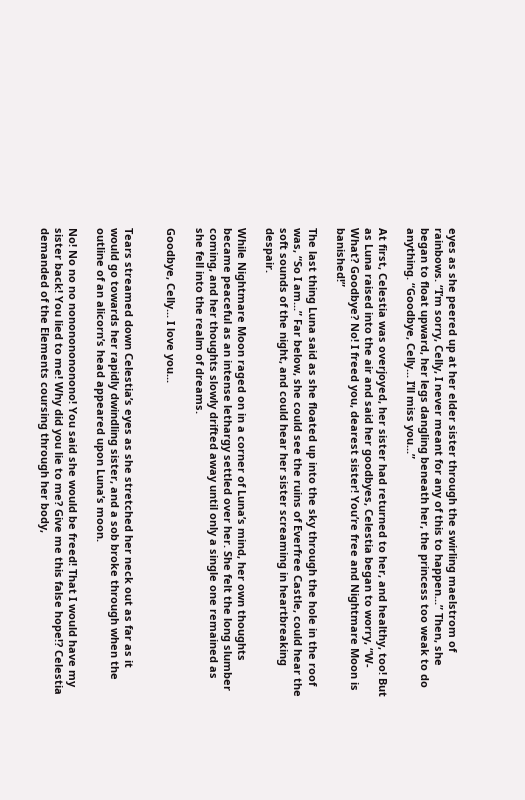eyes as she peered up at her elder sister through the swirling maelstrom of rainbows. “I’m sorry, Celly, I never meant for any of this to happen...” Then, she began to float upward, her legs dangling beneath her, the princess too weak to do anything. “Goodbye, Celly... I’ll miss you...”

At first, Celestia was overjoyed, her sister had returned to her, and healthy, too! But as Luna raised into the air and said her goodbyes, Celestia began to worry, “W-What? Goodbye? No! I freed you, dearest sister! You’re free and Nightmare Moon is banished!”

The last thing Luna said as she floated up into the sky through the hole in the roof was, “So I am...” Far below, she could see the ruins of Everfree Castle, could hear the soft sounds of the night, and could hear her sister screaming in heartbreaking despair.

While Nightmare Moon raged on in a corner of Luna’s mind, her own thoughts became peaceful as an intense lethargy settled over her. She felt the long slumber coming, and her thoughts slowly drifted away until only a single one remained as she fell into the realm of dreams.

Goodbye, Celly... I love you...


Tears streamed down Celestia’s eyes as she stretched her neck out as far as it would go towards her rapidly dwindling sister, and a sob broke through when the outline of an alicorn’s head appeared upon Luna’s moon.

No! No no no nonononononono! You said she would be freed! That I would have my sister back! You lied to me! Why did you lie to me? Give me this false hope!? Celestia demanded of the Elements coursing through her body,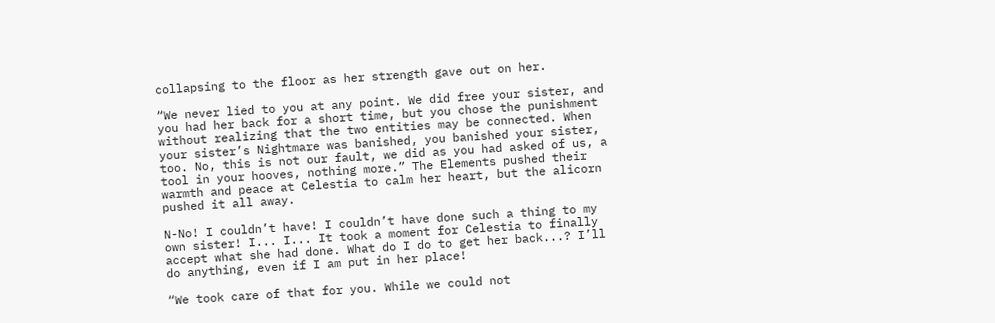collapsing to the floor as her strength gave out on her.

“We never lied to you at any point. We did free your sister, and you had her back for a short time, but you chose the punishment without realizing that the two entities may be connected. When your sister’s Nightmare was banished, you banished your sister, too. No, this is not our fault, we did as you had asked of us, a tool in your hooves, nothing more.” The Elements pushed their warmth and peace at Celestia to calm her heart, but the alicorn pushed it all away.

N-No! I couldn’t have! I couldn’t have done such a thing to my own sister! I... I... It took a moment for Celestia to finally accept what she had done. What do I do to get her back...? I’ll do anything, even if I am put in her place!

“We took care of that for you. While we could not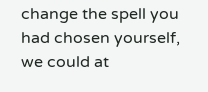change the spell you had chosen yourself, we could at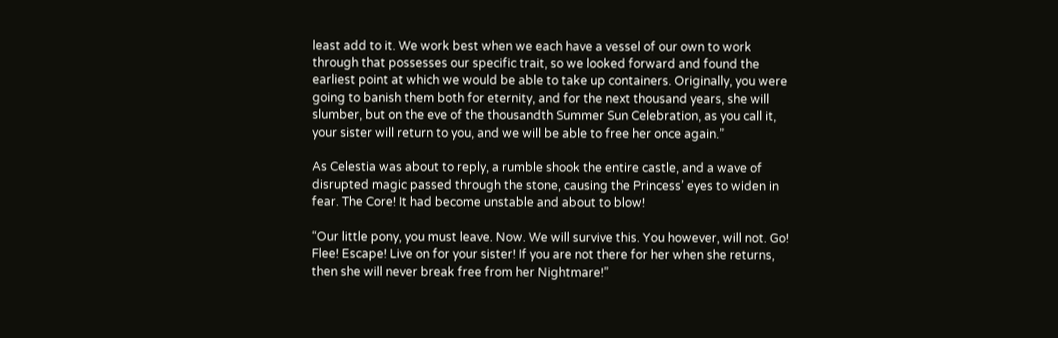least add to it. We work best when we each have a vessel of our own to work through that possesses our specific trait, so we looked forward and found the earliest point at which we would be able to take up containers. Originally, you were going to banish them both for eternity, and for the next thousand years, she will slumber, but on the eve of the thousandth Summer Sun Celebration, as you call it, your sister will return to you, and we will be able to free her once again.”

As Celestia was about to reply, a rumble shook the entire castle, and a wave of disrupted magic passed through the stone, causing the Princess’ eyes to widen in fear. The Core! It had become unstable and about to blow!

“Our little pony, you must leave. Now. We will survive this. You however, will not. Go! Flee! Escape! Live on for your sister! If you are not there for her when she returns, then she will never break free from her Nightmare!”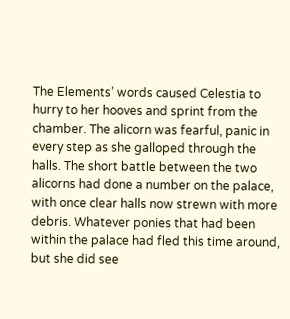The Elements’ words caused Celestia to hurry to her hooves and sprint from the chamber. The alicorn was fearful, panic in every step as she galloped through the halls. The short battle between the two alicorns had done a number on the palace, with once clear halls now strewn with more debris. Whatever ponies that had been within the palace had fled this time around, but she did see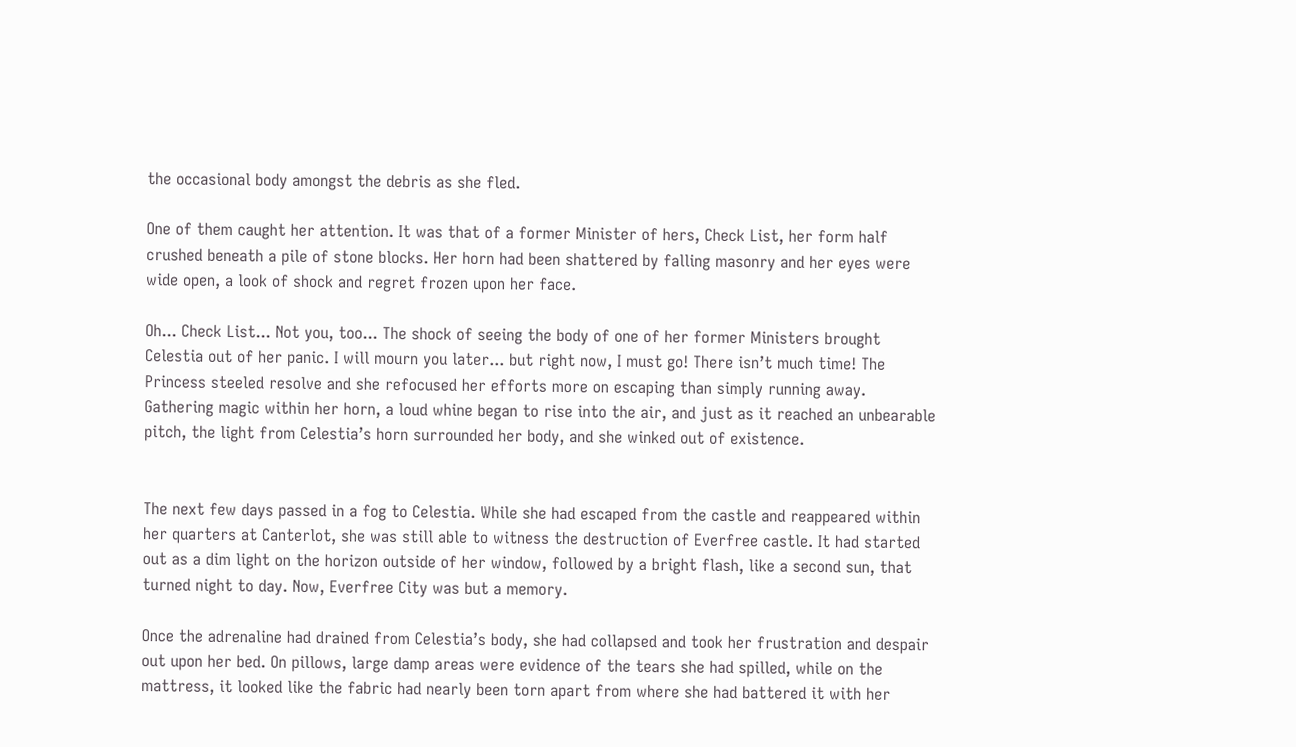the occasional body amongst the debris as she fled.

One of them caught her attention. It was that of a former Minister of hers, Check List, her form half crushed beneath a pile of stone blocks. Her horn had been shattered by falling masonry and her eyes were wide open, a look of shock and regret frozen upon her face.

Oh... Check List... Not you, too... The shock of seeing the body of one of her former Ministers brought Celestia out of her panic. I will mourn you later... but right now, I must go! There isn’t much time! The Princess steeled resolve and she refocused her efforts more on escaping than simply running away. Gathering magic within her horn, a loud whine began to rise into the air, and just as it reached an unbearable pitch, the light from Celestia’s horn surrounded her body, and she winked out of existence.


The next few days passed in a fog to Celestia. While she had escaped from the castle and reappeared within her quarters at Canterlot, she was still able to witness the destruction of Everfree castle. It had started out as a dim light on the horizon outside of her window, followed by a bright flash, like a second sun, that turned night to day. Now, Everfree City was but a memory.

Once the adrenaline had drained from Celestia’s body, she had collapsed and took her frustration and despair out upon her bed. On pillows, large damp areas were evidence of the tears she had spilled, while on the mattress, it looked like the fabric had nearly been torn apart from where she had battered it with her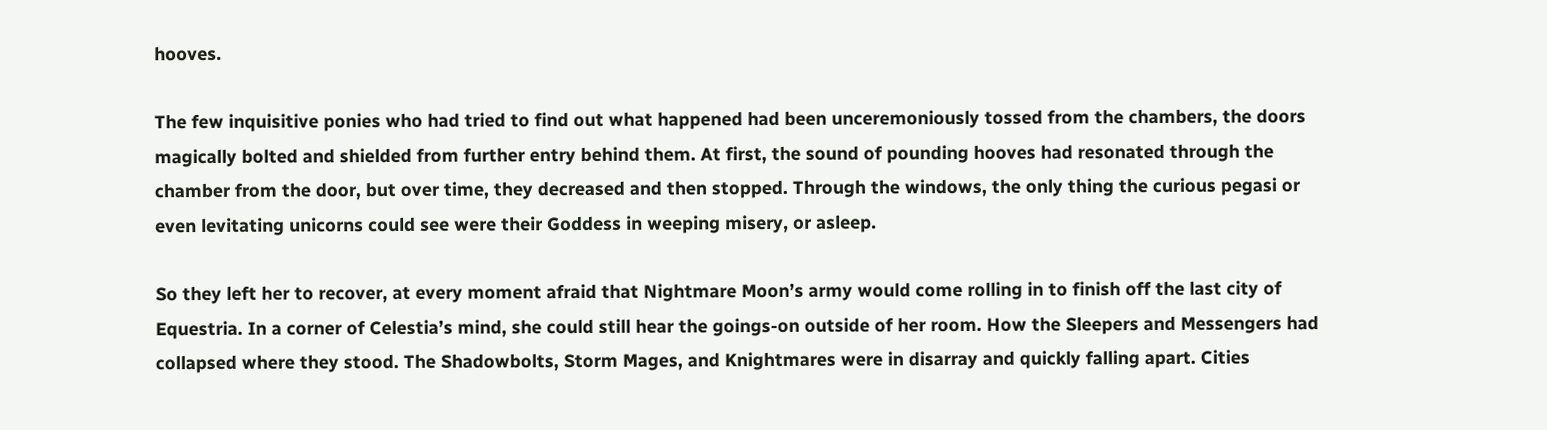hooves.

The few inquisitive ponies who had tried to find out what happened had been unceremoniously tossed from the chambers, the doors magically bolted and shielded from further entry behind them. At first, the sound of pounding hooves had resonated through the chamber from the door, but over time, they decreased and then stopped. Through the windows, the only thing the curious pegasi or even levitating unicorns could see were their Goddess in weeping misery, or asleep.

So they left her to recover, at every moment afraid that Nightmare Moon’s army would come rolling in to finish off the last city of Equestria. In a corner of Celestia’s mind, she could still hear the goings-on outside of her room. How the Sleepers and Messengers had collapsed where they stood. The Shadowbolts, Storm Mages, and Knightmares were in disarray and quickly falling apart. Cities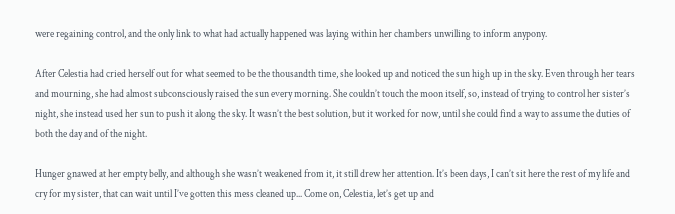were regaining control, and the only link to what had actually happened was laying within her chambers unwilling to inform anypony.

After Celestia had cried herself out for what seemed to be the thousandth time, she looked up and noticed the sun high up in the sky. Even through her tears and mourning, she had almost subconsciously raised the sun every morning. She couldn’t touch the moon itself, so, instead of trying to control her sister’s night, she instead used her sun to push it along the sky. It wasn’t the best solution, but it worked for now, until she could find a way to assume the duties of both the day and of the night.

Hunger gnawed at her empty belly, and although she wasn’t weakened from it, it still drew her attention. It’s been days, I can’t sit here the rest of my life and cry for my sister, that can wait until I’ve gotten this mess cleaned up... Come on, Celestia, let’s get up and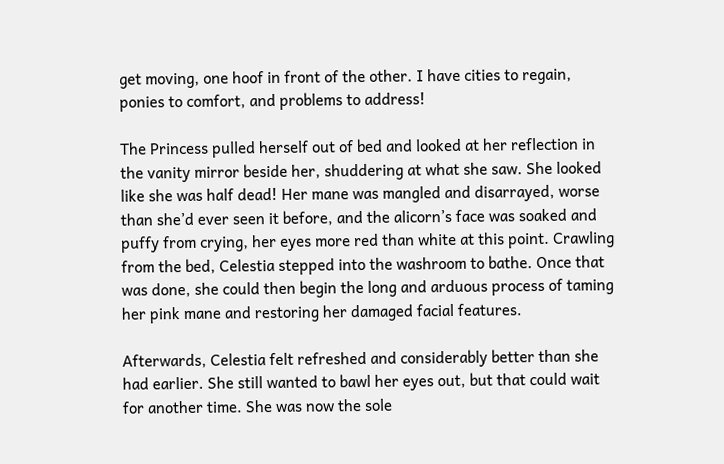get moving, one hoof in front of the other. I have cities to regain, ponies to comfort, and problems to address!

The Princess pulled herself out of bed and looked at her reflection in the vanity mirror beside her, shuddering at what she saw. She looked like she was half dead! Her mane was mangled and disarrayed, worse than she’d ever seen it before, and the alicorn’s face was soaked and puffy from crying, her eyes more red than white at this point. Crawling from the bed, Celestia stepped into the washroom to bathe. Once that was done, she could then begin the long and arduous process of taming her pink mane and restoring her damaged facial features.

Afterwards, Celestia felt refreshed and considerably better than she had earlier. She still wanted to bawl her eyes out, but that could wait for another time. She was now the sole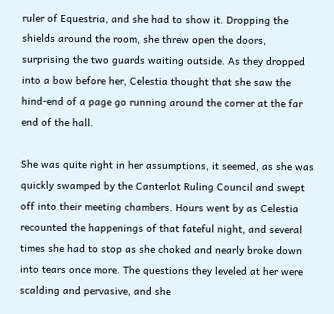ruler of Equestria, and she had to show it. Dropping the shields around the room, she threw open the doors, surprising the two guards waiting outside. As they dropped into a bow before her, Celestia thought that she saw the hind-end of a page go running around the corner at the far end of the hall.

She was quite right in her assumptions, it seemed, as she was quickly swamped by the Canterlot Ruling Council and swept off into their meeting chambers. Hours went by as Celestia recounted the happenings of that fateful night, and several times she had to stop as she choked and nearly broke down into tears once more. The questions they leveled at her were scalding and pervasive, and she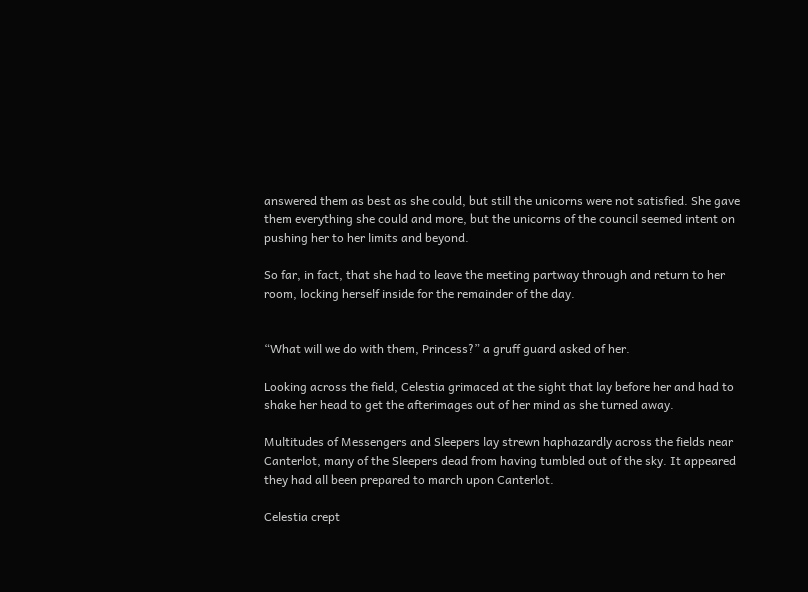answered them as best as she could, but still the unicorns were not satisfied. She gave them everything she could and more, but the unicorns of the council seemed intent on pushing her to her limits and beyond.

So far, in fact, that she had to leave the meeting partway through and return to her room, locking herself inside for the remainder of the day.


“What will we do with them, Princess?” a gruff guard asked of her.

Looking across the field, Celestia grimaced at the sight that lay before her and had to shake her head to get the afterimages out of her mind as she turned away.

Multitudes of Messengers and Sleepers lay strewn haphazardly across the fields near Canterlot, many of the Sleepers dead from having tumbled out of the sky. It appeared they had all been prepared to march upon Canterlot.

Celestia crept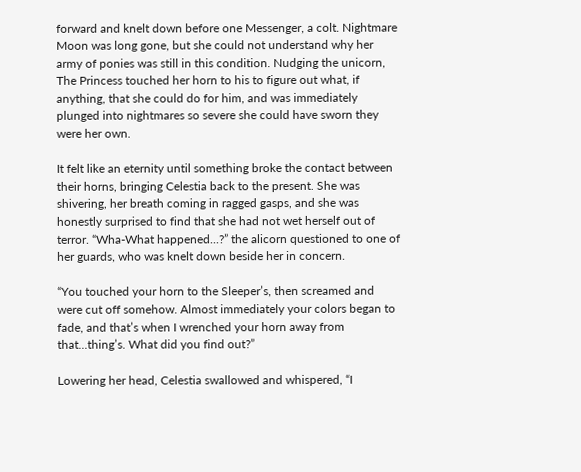forward and knelt down before one Messenger, a colt. Nightmare Moon was long gone, but she could not understand why her army of ponies was still in this condition. Nudging the unicorn, The Princess touched her horn to his to figure out what, if anything, that she could do for him, and was immediately plunged into nightmares so severe she could have sworn they were her own.

It felt like an eternity until something broke the contact between their horns, bringing Celestia back to the present. She was shivering, her breath coming in ragged gasps, and she was honestly surprised to find that she had not wet herself out of terror. “Wha-What happened...?” the alicorn questioned to one of her guards, who was knelt down beside her in concern.

“You touched your horn to the Sleeper’s, then screamed and were cut off somehow. Almost immediately your colors began to fade, and that’s when I wrenched your horn away from that...thing’s. What did you find out?”

Lowering her head, Celestia swallowed and whispered, “I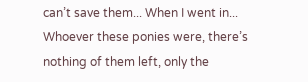can’t save them... When I went in... Whoever these ponies were, there’s nothing of them left, only the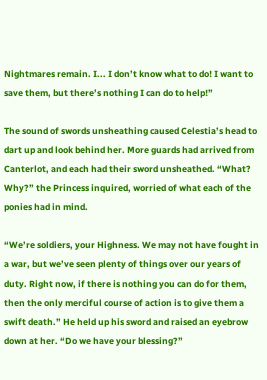Nightmares remain. I... I don’t know what to do! I want to save them, but there’s nothing I can do to help!”

The sound of swords unsheathing caused Celestia’s head to dart up and look behind her. More guards had arrived from Canterlot, and each had their sword unsheathed. “What? Why?” the Princess inquired, worried of what each of the ponies had in mind.

“We’re soldiers, your Highness. We may not have fought in a war, but we’ve seen plenty of things over our years of duty. Right now, if there is nothing you can do for them, then the only merciful course of action is to give them a swift death.” He held up his sword and raised an eyebrow down at her. “Do we have your blessing?”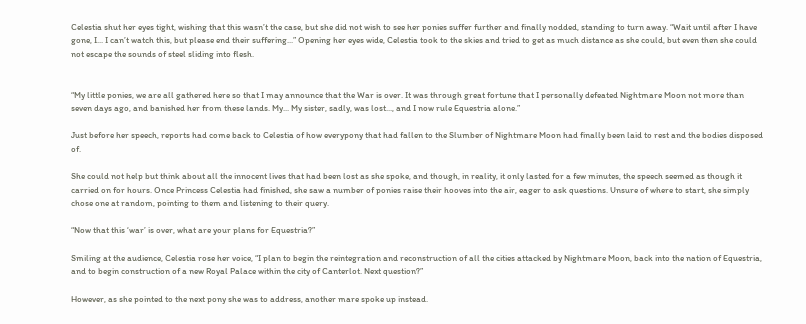Celestia shut her eyes tight, wishing that this wasn’t the case, but she did not wish to see her ponies suffer further and finally nodded, standing to turn away. “Wait until after I have gone, I... I can’t watch this, but please end their suffering...” Opening her eyes wide, Celestia took to the skies and tried to get as much distance as she could, but even then she could not escape the sounds of steel sliding into flesh.


“My little ponies, we are all gathered here so that I may announce that the War is over. It was through great fortune that I personally defeated Nightmare Moon not more than seven days ago, and banished her from these lands. My... My sister, sadly, was lost..., and I now rule Equestria alone.”

Just before her speech, reports had come back to Celestia of how everypony that had fallen to the Slumber of Nightmare Moon had finally been laid to rest and the bodies disposed of.

She could not help but think about all the innocent lives that had been lost as she spoke, and though, in reality, it only lasted for a few minutes, the speech seemed as though it carried on for hours. Once Princess Celestia had finished, she saw a number of ponies raise their hooves into the air, eager to ask questions. Unsure of where to start, she simply chose one at random, pointing to them and listening to their query.

“Now that this ‘war’ is over, what are your plans for Equestria?”

Smiling at the audience, Celestia rose her voice, “I plan to begin the reintegration and reconstruction of all the cities attacked by Nightmare Moon, back into the nation of Equestria, and to begin construction of a new Royal Palace within the city of Canterlot. Next question?”

However, as she pointed to the next pony she was to address, another mare spoke up instead.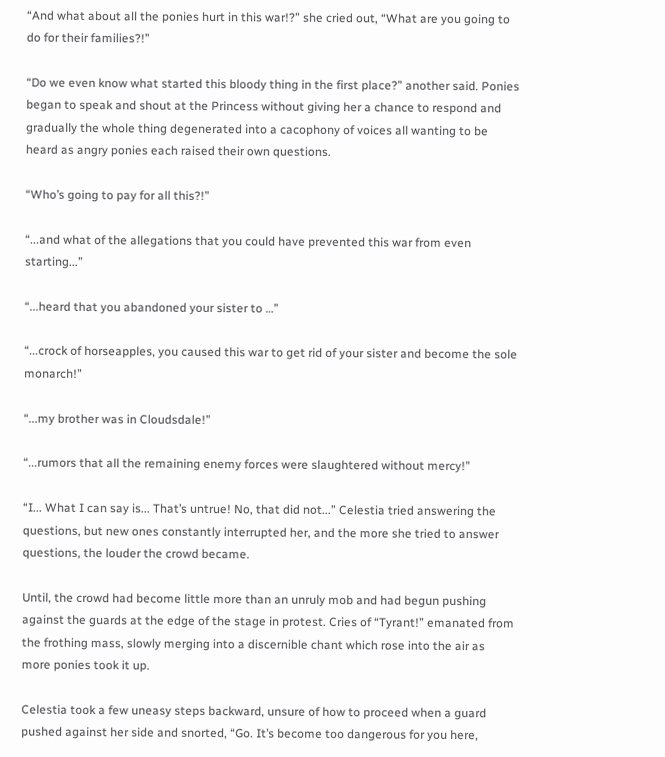“And what about all the ponies hurt in this war!?” she cried out, “What are you going to do for their families?!”

“Do we even know what started this bloody thing in the first place?” another said. Ponies began to speak and shout at the Princess without giving her a chance to respond and gradually the whole thing degenerated into a cacophony of voices all wanting to be heard as angry ponies each raised their own questions.

“Who’s going to pay for all this?!”

“...and what of the allegations that you could have prevented this war from even starting...”

“...heard that you abandoned your sister to …”

“...crock of horseapples, you caused this war to get rid of your sister and become the sole monarch!”

“...my brother was in Cloudsdale!”

“...rumors that all the remaining enemy forces were slaughtered without mercy!”

“I... What I can say is... That’s untrue! No, that did not...” Celestia tried answering the questions, but new ones constantly interrupted her, and the more she tried to answer questions, the louder the crowd became.

Until, the crowd had become little more than an unruly mob and had begun pushing against the guards at the edge of the stage in protest. Cries of “Tyrant!” emanated from the frothing mass, slowly merging into a discernible chant which rose into the air as more ponies took it up.

Celestia took a few uneasy steps backward, unsure of how to proceed when a guard pushed against her side and snorted, “Go. It’s become too dangerous for you here,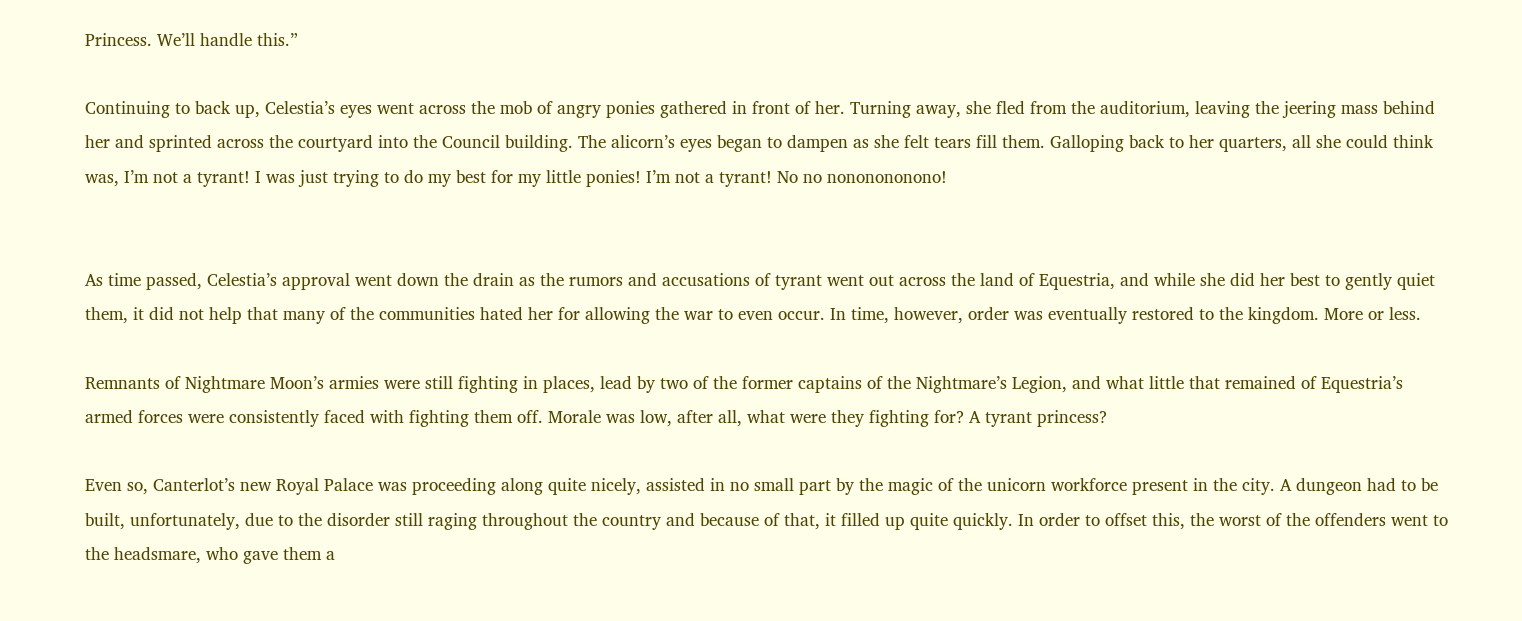Princess. We’ll handle this.”

Continuing to back up, Celestia’s eyes went across the mob of angry ponies gathered in front of her. Turning away, she fled from the auditorium, leaving the jeering mass behind her and sprinted across the courtyard into the Council building. The alicorn’s eyes began to dampen as she felt tears fill them. Galloping back to her quarters, all she could think was, I’m not a tyrant! I was just trying to do my best for my little ponies! I’m not a tyrant! No no nononononono!


As time passed, Celestia’s approval went down the drain as the rumors and accusations of tyrant went out across the land of Equestria, and while she did her best to gently quiet them, it did not help that many of the communities hated her for allowing the war to even occur. In time, however, order was eventually restored to the kingdom. More or less.

Remnants of Nightmare Moon’s armies were still fighting in places, lead by two of the former captains of the Nightmare’s Legion, and what little that remained of Equestria’s armed forces were consistently faced with fighting them off. Morale was low, after all, what were they fighting for? A tyrant princess?

Even so, Canterlot’s new Royal Palace was proceeding along quite nicely, assisted in no small part by the magic of the unicorn workforce present in the city. A dungeon had to be built, unfortunately, due to the disorder still raging throughout the country and because of that, it filled up quite quickly. In order to offset this, the worst of the offenders went to the headsmare, who gave them a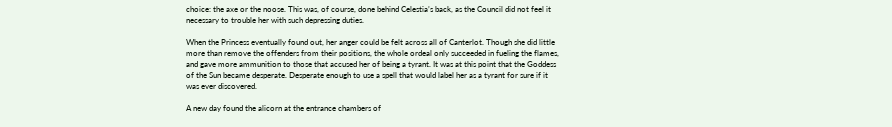choice: the axe or the noose. This was, of course, done behind Celestia’s back, as the Council did not feel it necessary to trouble her with such depressing duties.

When the Princess eventually found out, her anger could be felt across all of Canterlot. Though she did little more than remove the offenders from their positions, the whole ordeal only succeeded in fueling the flames, and gave more ammunition to those that accused her of being a tyrant. It was at this point that the Goddess of the Sun became desperate. Desperate enough to use a spell that would label her as a tyrant for sure if it was ever discovered.

A new day found the alicorn at the entrance chambers of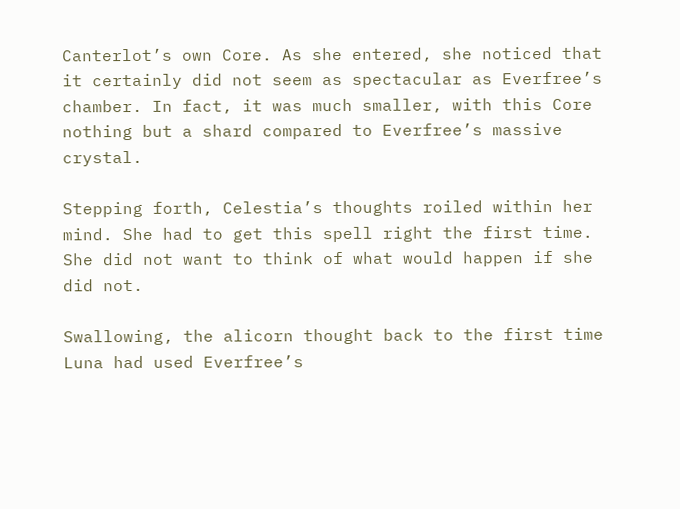Canterlot’s own Core. As she entered, she noticed that it certainly did not seem as spectacular as Everfree’s chamber. In fact, it was much smaller, with this Core nothing but a shard compared to Everfree’s massive crystal.

Stepping forth, Celestia’s thoughts roiled within her mind. She had to get this spell right the first time. She did not want to think of what would happen if she did not.

Swallowing, the alicorn thought back to the first time Luna had used Everfree’s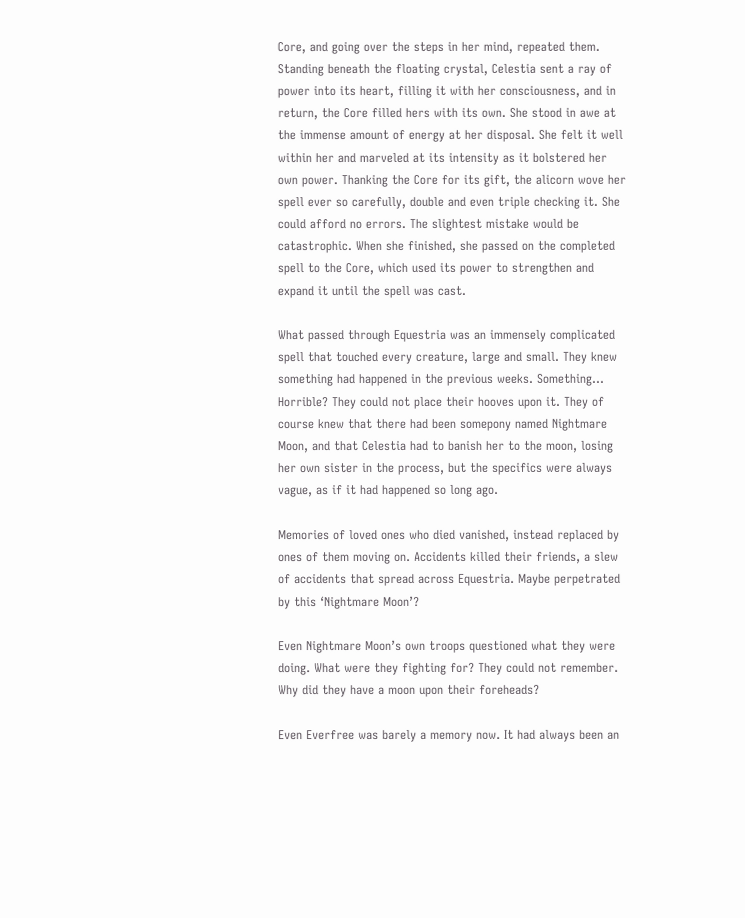Core, and going over the steps in her mind, repeated them. Standing beneath the floating crystal, Celestia sent a ray of power into its heart, filling it with her consciousness, and in return, the Core filled hers with its own. She stood in awe at the immense amount of energy at her disposal. She felt it well within her and marveled at its intensity as it bolstered her own power. Thanking the Core for its gift, the alicorn wove her spell ever so carefully, double and even triple checking it. She could afford no errors. The slightest mistake would be catastrophic. When she finished, she passed on the completed spell to the Core, which used its power to strengthen and expand it until the spell was cast.

What passed through Equestria was an immensely complicated spell that touched every creature, large and small. They knew something had happened in the previous weeks. Something... Horrible? They could not place their hooves upon it. They of course knew that there had been somepony named Nightmare Moon, and that Celestia had to banish her to the moon, losing her own sister in the process, but the specifics were always vague, as if it had happened so long ago.

Memories of loved ones who died vanished, instead replaced by ones of them moving on. Accidents killed their friends, a slew of accidents that spread across Equestria. Maybe perpetrated by this ‘Nightmare Moon’?

Even Nightmare Moon’s own troops questioned what they were doing. What were they fighting for? They could not remember. Why did they have a moon upon their foreheads?

Even Everfree was barely a memory now. It had always been an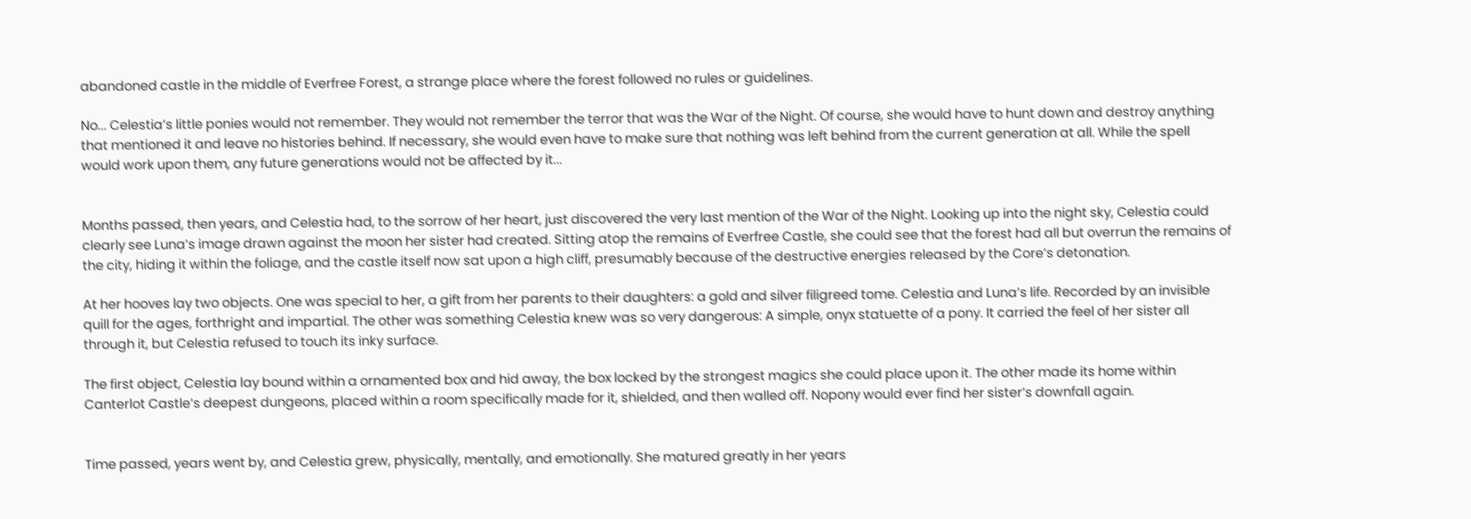abandoned castle in the middle of Everfree Forest, a strange place where the forest followed no rules or guidelines.

No... Celestia’s little ponies would not remember. They would not remember the terror that was the War of the Night. Of course, she would have to hunt down and destroy anything that mentioned it and leave no histories behind. If necessary, she would even have to make sure that nothing was left behind from the current generation at all. While the spell would work upon them, any future generations would not be affected by it...


Months passed, then years, and Celestia had, to the sorrow of her heart, just discovered the very last mention of the War of the Night. Looking up into the night sky, Celestia could clearly see Luna’s image drawn against the moon her sister had created. Sitting atop the remains of Everfree Castle, she could see that the forest had all but overrun the remains of the city, hiding it within the foliage, and the castle itself now sat upon a high cliff, presumably because of the destructive energies released by the Core’s detonation.

At her hooves lay two objects. One was special to her, a gift from her parents to their daughters: a gold and silver filigreed tome. Celestia and Luna’s life. Recorded by an invisible quill for the ages, forthright and impartial. The other was something Celestia knew was so very dangerous: A simple, onyx statuette of a pony. It carried the feel of her sister all through it, but Celestia refused to touch its inky surface.

The first object, Celestia lay bound within a ornamented box and hid away, the box locked by the strongest magics she could place upon it. The other made its home within Canterlot Castle’s deepest dungeons, placed within a room specifically made for it, shielded, and then walled off. Nopony would ever find her sister’s downfall again.


Time passed, years went by, and Celestia grew, physically, mentally, and emotionally. She matured greatly in her years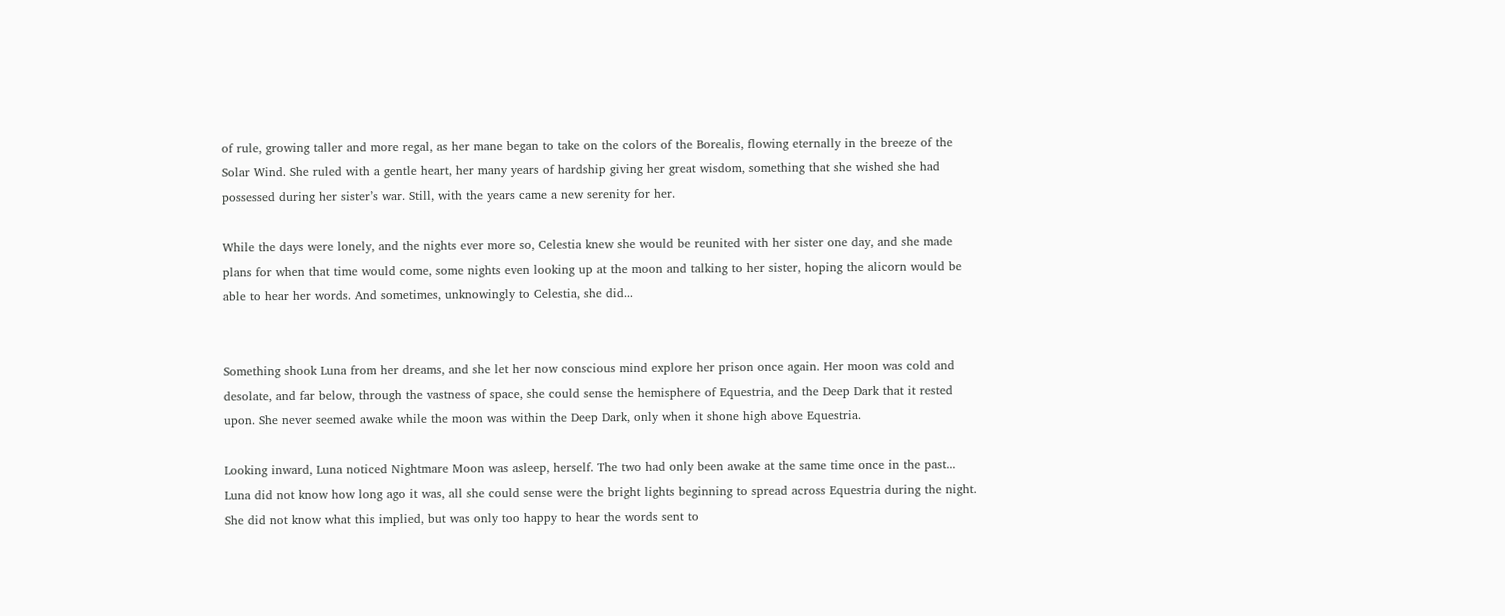of rule, growing taller and more regal, as her mane began to take on the colors of the Borealis, flowing eternally in the breeze of the Solar Wind. She ruled with a gentle heart, her many years of hardship giving her great wisdom, something that she wished she had possessed during her sister’s war. Still, with the years came a new serenity for her.

While the days were lonely, and the nights ever more so, Celestia knew she would be reunited with her sister one day, and she made plans for when that time would come, some nights even looking up at the moon and talking to her sister, hoping the alicorn would be able to hear her words. And sometimes, unknowingly to Celestia, she did...


Something shook Luna from her dreams, and she let her now conscious mind explore her prison once again. Her moon was cold and desolate, and far below, through the vastness of space, she could sense the hemisphere of Equestria, and the Deep Dark that it rested upon. She never seemed awake while the moon was within the Deep Dark, only when it shone high above Equestria.

Looking inward, Luna noticed Nightmare Moon was asleep, herself. The two had only been awake at the same time once in the past... Luna did not know how long ago it was, all she could sense were the bright lights beginning to spread across Equestria during the night. She did not know what this implied, but was only too happy to hear the words sent to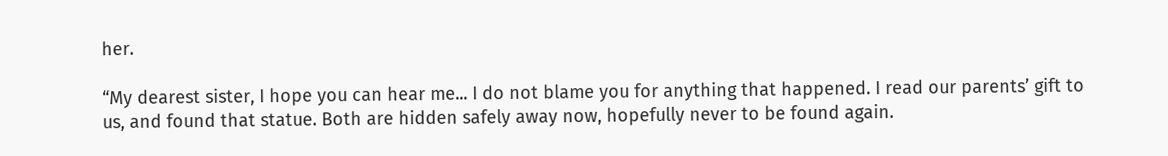her.

“My dearest sister, I hope you can hear me... I do not blame you for anything that happened. I read our parents’ gift to us, and found that statue. Both are hidden safely away now, hopefully never to be found again.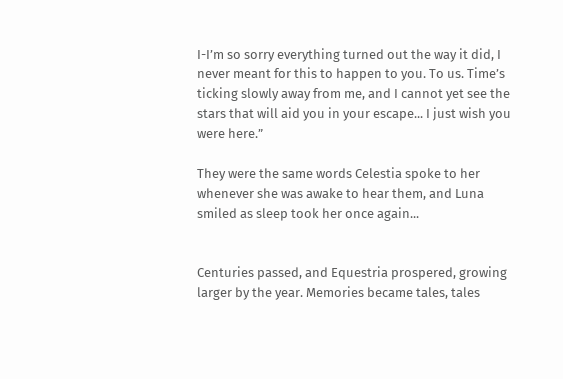I-I’m so sorry everything turned out the way it did, I never meant for this to happen to you. To us. Time’s ticking slowly away from me, and I cannot yet see the stars that will aid you in your escape... I just wish you were here.”

They were the same words Celestia spoke to her whenever she was awake to hear them, and Luna smiled as sleep took her once again...


Centuries passed, and Equestria prospered, growing larger by the year. Memories became tales, tales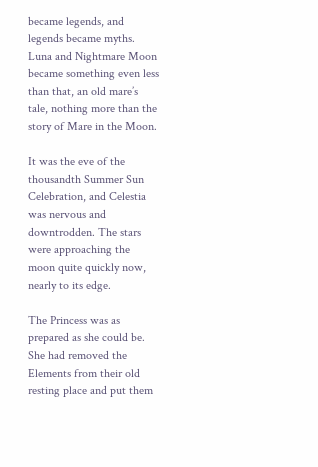became legends, and legends became myths. Luna and Nightmare Moon became something even less than that, an old mare’s tale, nothing more than the story of Mare in the Moon.

It was the eve of the thousandth Summer Sun Celebration, and Celestia was nervous and downtrodden. The stars were approaching the moon quite quickly now, nearly to its edge.

The Princess was as prepared as she could be. She had removed the Elements from their old resting place and put them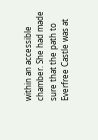within an accessible chamber. She had made sure that the path to Everfree Castle was at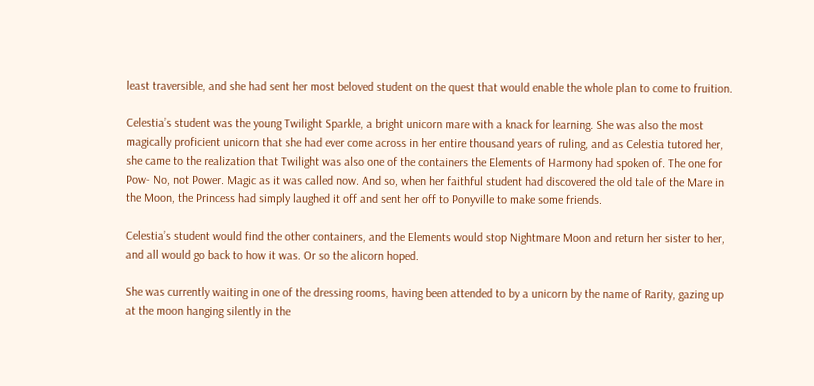least traversible, and she had sent her most beloved student on the quest that would enable the whole plan to come to fruition.

Celestia’s student was the young Twilight Sparkle, a bright unicorn mare with a knack for learning. She was also the most magically proficient unicorn that she had ever come across in her entire thousand years of ruling, and as Celestia tutored her, she came to the realization that Twilight was also one of the containers the Elements of Harmony had spoken of. The one for Pow- No, not Power. Magic as it was called now. And so, when her faithful student had discovered the old tale of the Mare in the Moon, the Princess had simply laughed it off and sent her off to Ponyville to make some friends.

Celestia’s student would find the other containers, and the Elements would stop Nightmare Moon and return her sister to her, and all would go back to how it was. Or so the alicorn hoped.

She was currently waiting in one of the dressing rooms, having been attended to by a unicorn by the name of Rarity, gazing up at the moon hanging silently in the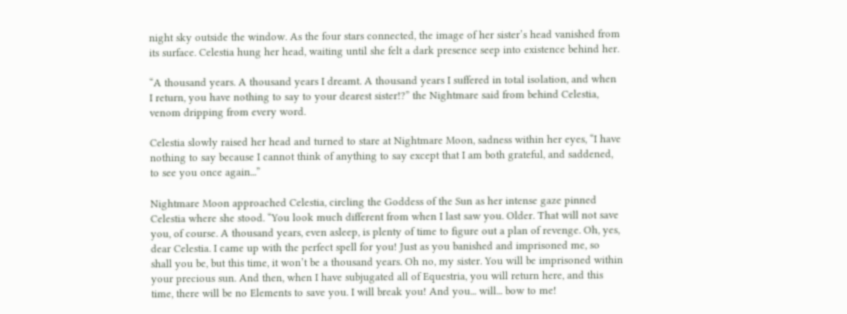night sky outside the window. As the four stars connected, the image of her sister’s head vanished from its surface. Celestia hung her head, waiting until she felt a dark presence seep into existence behind her.

“A thousand years. A thousand years I dreamt. A thousand years I suffered in total isolation, and when I return, you have nothing to say to your dearest sister!?” the Nightmare said from behind Celestia, venom dripping from every word.

Celestia slowly raised her head and turned to stare at Nightmare Moon, sadness within her eyes, “I have nothing to say because I cannot think of anything to say except that I am both grateful, and saddened, to see you once again...”

Nightmare Moon approached Celestia, circling the Goddess of the Sun as her intense gaze pinned Celestia where she stood. “You look much different from when I last saw you. Older. That will not save you, of course. A thousand years, even asleep, is plenty of time to figure out a plan of revenge. Oh, yes, dear Celestia. I came up with the perfect spell for you! Just as you banished and imprisoned me, so shall you be, but this time, it won’t be a thousand years. Oh no, my sister. You will be imprisoned within your precious sun. And then, when I have subjugated all of Equestria, you will return here, and this time, there will be no Elements to save you. I will break you! And you... will... bow to me!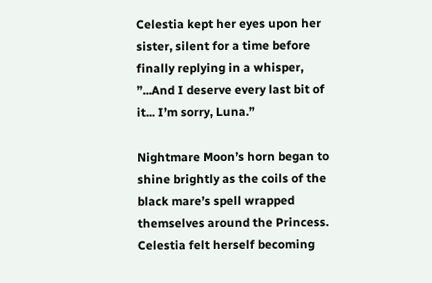Celestia kept her eyes upon her sister, silent for a time before finally replying in a whisper, ”...And I deserve every last bit of it... I’m sorry, Luna.”

Nightmare Moon’s horn began to shine brightly as the coils of the black mare’s spell wrapped themselves around the Princess. Celestia felt herself becoming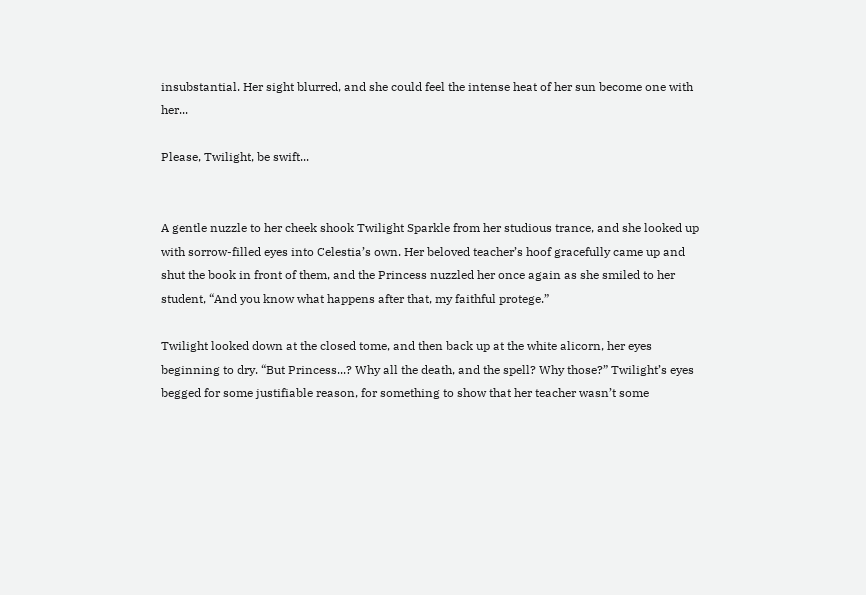insubstantial. Her sight blurred, and she could feel the intense heat of her sun become one with her...

Please, Twilight, be swift...


A gentle nuzzle to her cheek shook Twilight Sparkle from her studious trance, and she looked up with sorrow-filled eyes into Celestia’s own. Her beloved teacher’s hoof gracefully came up and shut the book in front of them, and the Princess nuzzled her once again as she smiled to her student, “And you know what happens after that, my faithful protege.”

Twilight looked down at the closed tome, and then back up at the white alicorn, her eyes beginning to dry. “But Princess...? Why all the death, and the spell? Why those?” Twilight’s eyes begged for some justifiable reason, for something to show that her teacher wasn’t some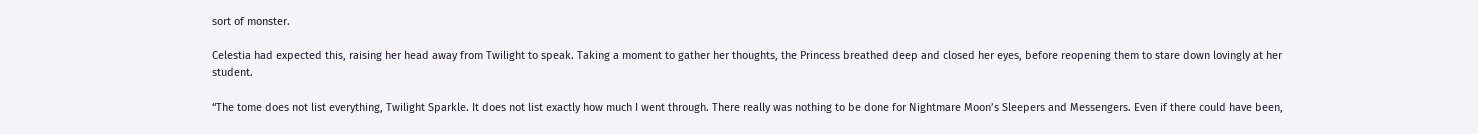sort of monster.

Celestia had expected this, raising her head away from Twilight to speak. Taking a moment to gather her thoughts, the Princess breathed deep and closed her eyes, before reopening them to stare down lovingly at her student.

“The tome does not list everything, Twilight Sparkle. It does not list exactly how much I went through. There really was nothing to be done for Nightmare Moon’s Sleepers and Messengers. Even if there could have been,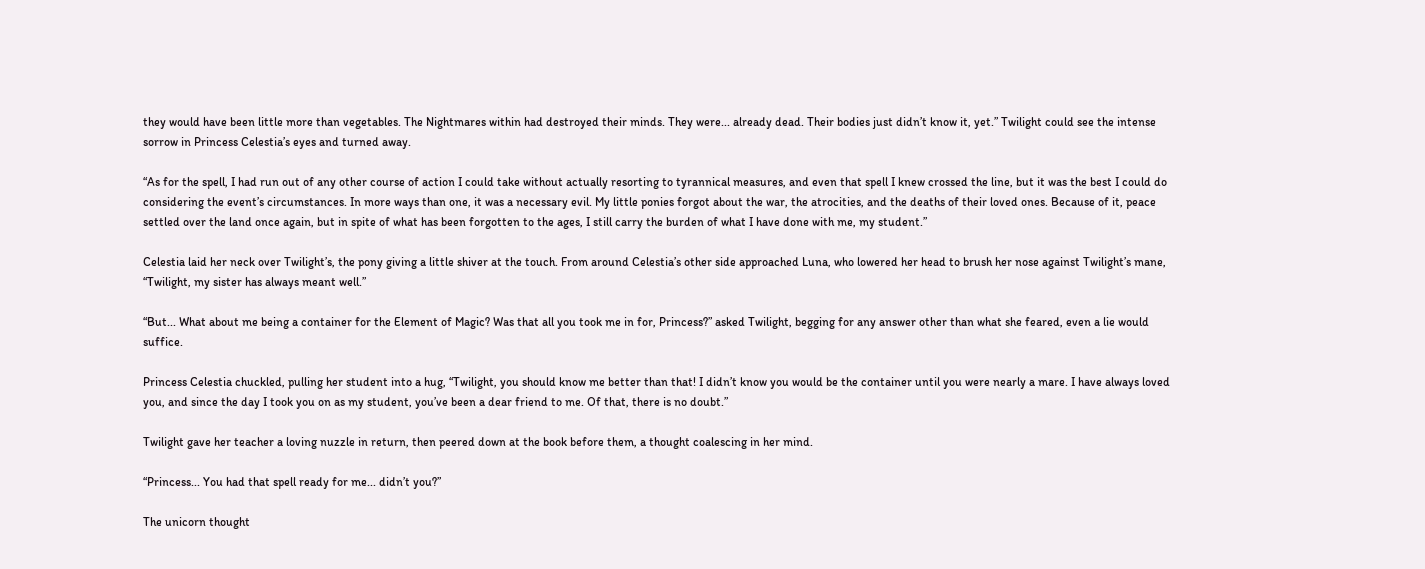they would have been little more than vegetables. The Nightmares within had destroyed their minds. They were... already dead. Their bodies just didn’t know it, yet.” Twilight could see the intense sorrow in Princess Celestia’s eyes and turned away.

“As for the spell, I had run out of any other course of action I could take without actually resorting to tyrannical measures, and even that spell I knew crossed the line, but it was the best I could do considering the event’s circumstances. In more ways than one, it was a necessary evil. My little ponies forgot about the war, the atrocities, and the deaths of their loved ones. Because of it, peace settled over the land once again, but in spite of what has been forgotten to the ages, I still carry the burden of what I have done with me, my student.”

Celestia laid her neck over Twilight’s, the pony giving a little shiver at the touch. From around Celestia’s other side approached Luna, who lowered her head to brush her nose against Twilight’s mane, “Twilight, my sister has always meant well.”

“But... What about me being a container for the Element of Magic? Was that all you took me in for, Princess?” asked Twilight, begging for any answer other than what she feared, even a lie would suffice.

Princess Celestia chuckled, pulling her student into a hug, “Twilight, you should know me better than that! I didn’t know you would be the container until you were nearly a mare. I have always loved you, and since the day I took you on as my student, you’ve been a dear friend to me. Of that, there is no doubt.”

Twilight gave her teacher a loving nuzzle in return, then peered down at the book before them, a thought coalescing in her mind.

“Princess... You had that spell ready for me... didn’t you?”

The unicorn thought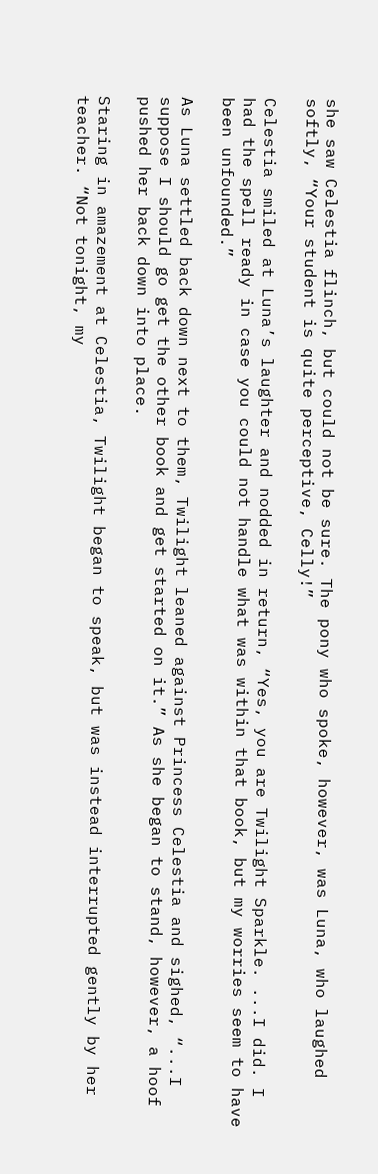she saw Celestia flinch, but could not be sure. The pony who spoke, however, was Luna, who laughed softly, “Your student is quite perceptive, Celly!”

Celestia smiled at Luna’s laughter and nodded in return, “Yes, you are Twilight Sparkle. ...I did. I had the spell ready in case you could not handle what was within that book, but my worries seem to have been unfounded.”

As Luna settled back down next to them, Twilight leaned against Princess Celestia and sighed, “...I suppose I should go get the other book and get started on it.” As she began to stand, however, a hoof pushed her back down into place.

Staring in amazement at Celestia, Twilight began to speak, but was instead interrupted gently by her teacher. “Not tonight, my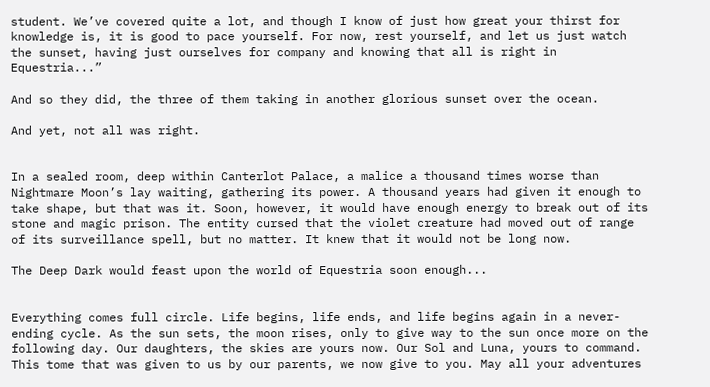student. We’ve covered quite a lot, and though I know of just how great your thirst for knowledge is, it is good to pace yourself. For now, rest yourself, and let us just watch the sunset, having just ourselves for company and knowing that all is right in Equestria...”

And so they did, the three of them taking in another glorious sunset over the ocean.

And yet, not all was right.


In a sealed room, deep within Canterlot Palace, a malice a thousand times worse than Nightmare Moon’s lay waiting, gathering its power. A thousand years had given it enough to take shape, but that was it. Soon, however, it would have enough energy to break out of its stone and magic prison. The entity cursed that the violet creature had moved out of range of its surveillance spell, but no matter. It knew that it would not be long now.

The Deep Dark would feast upon the world of Equestria soon enough...


Everything comes full circle. Life begins, life ends, and life begins again in a never-ending cycle. As the sun sets, the moon rises, only to give way to the sun once more on the following day. Our daughters, the skies are yours now. Our Sol and Luna, yours to command. This tome that was given to us by our parents, we now give to you. May all your adventures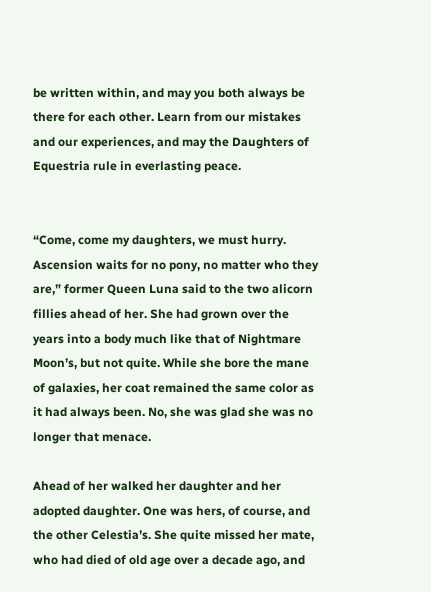be written within, and may you both always be there for each other. Learn from our mistakes and our experiences, and may the Daughters of Equestria rule in everlasting peace.


“Come, come my daughters, we must hurry. Ascension waits for no pony, no matter who they are,” former Queen Luna said to the two alicorn fillies ahead of her. She had grown over the years into a body much like that of Nightmare Moon’s, but not quite. While she bore the mane of galaxies, her coat remained the same color as it had always been. No, she was glad she was no longer that menace.

Ahead of her walked her daughter and her adopted daughter. One was hers, of course, and the other Celestia’s. She quite missed her mate, who had died of old age over a decade ago, and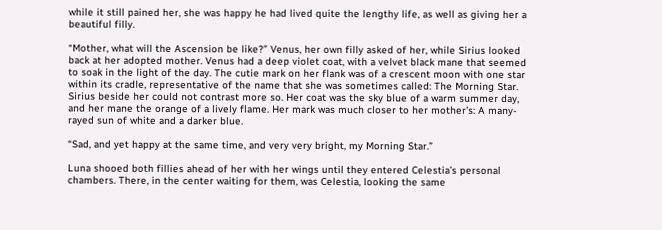while it still pained her, she was happy he had lived quite the lengthy life, as well as giving her a beautiful filly.

“Mother, what will the Ascension be like?” Venus, her own filly asked of her, while Sirius looked back at her adopted mother. Venus had a deep violet coat, with a velvet black mane that seemed to soak in the light of the day. The cutie mark on her flank was of a crescent moon with one star within its cradle, representative of the name that she was sometimes called: The Morning Star. Sirius beside her could not contrast more so. Her coat was the sky blue of a warm summer day, and her mane the orange of a lively flame. Her mark was much closer to her mother’s: A many-rayed sun of white and a darker blue.

“Sad, and yet happy at the same time, and very very bright, my Morning Star.”

Luna shooed both fillies ahead of her with her wings until they entered Celestia’s personal chambers. There, in the center waiting for them, was Celestia, looking the same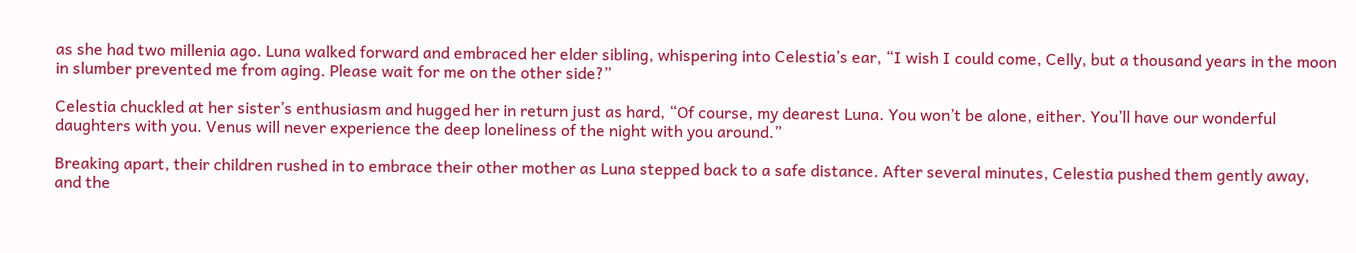as she had two millenia ago. Luna walked forward and embraced her elder sibling, whispering into Celestia’s ear, “I wish I could come, Celly, but a thousand years in the moon in slumber prevented me from aging. Please wait for me on the other side?”

Celestia chuckled at her sister’s enthusiasm and hugged her in return just as hard, “Of course, my dearest Luna. You won’t be alone, either. You’ll have our wonderful daughters with you. Venus will never experience the deep loneliness of the night with you around.”

Breaking apart, their children rushed in to embrace their other mother as Luna stepped back to a safe distance. After several minutes, Celestia pushed them gently away, and the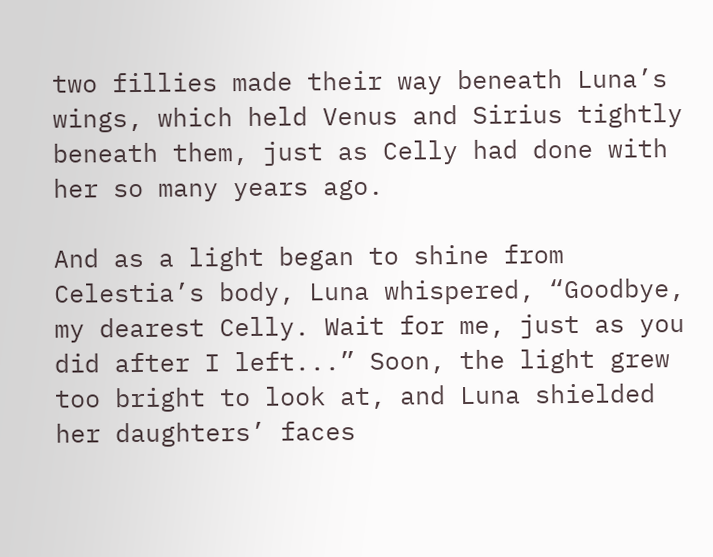two fillies made their way beneath Luna’s wings, which held Venus and Sirius tightly beneath them, just as Celly had done with her so many years ago.

And as a light began to shine from Celestia’s body, Luna whispered, “Goodbye, my dearest Celly. Wait for me, just as you did after I left...” Soon, the light grew too bright to look at, and Luna shielded her daughters’ faces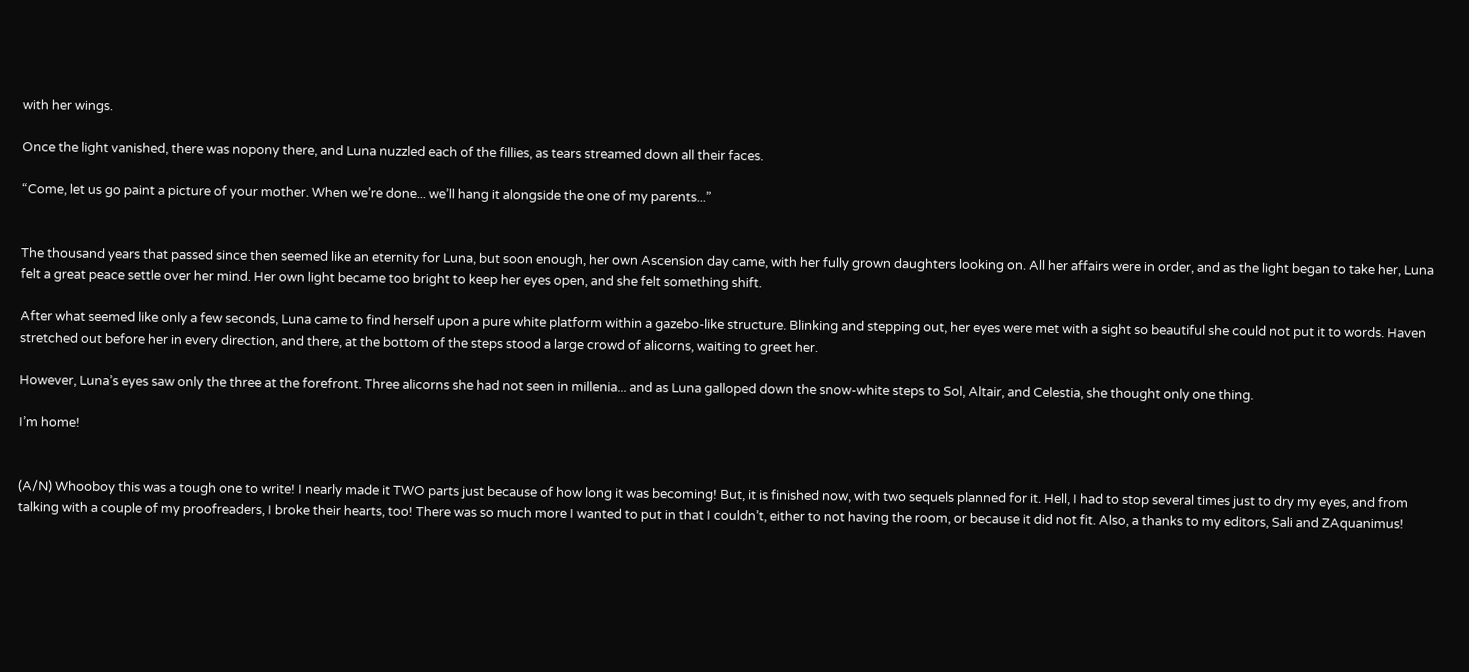with her wings.

Once the light vanished, there was nopony there, and Luna nuzzled each of the fillies, as tears streamed down all their faces.

“Come, let us go paint a picture of your mother. When we’re done... we’ll hang it alongside the one of my parents...”


The thousand years that passed since then seemed like an eternity for Luna, but soon enough, her own Ascension day came, with her fully grown daughters looking on. All her affairs were in order, and as the light began to take her, Luna felt a great peace settle over her mind. Her own light became too bright to keep her eyes open, and she felt something shift.

After what seemed like only a few seconds, Luna came to find herself upon a pure white platform within a gazebo-like structure. Blinking and stepping out, her eyes were met with a sight so beautiful she could not put it to words. Haven stretched out before her in every direction, and there, at the bottom of the steps stood a large crowd of alicorns, waiting to greet her.

However, Luna’s eyes saw only the three at the forefront. Three alicorns she had not seen in millenia... and as Luna galloped down the snow-white steps to Sol, Altair, and Celestia, she thought only one thing.

I’m home!


(A/N) Whooboy this was a tough one to write! I nearly made it TWO parts just because of how long it was becoming! But, it is finished now, with two sequels planned for it. Hell, I had to stop several times just to dry my eyes, and from talking with a couple of my proofreaders, I broke their hearts, too! There was so much more I wanted to put in that I couldn’t, either to not having the room, or because it did not fit. Also, a thanks to my editors, Sali and ZAquanimus!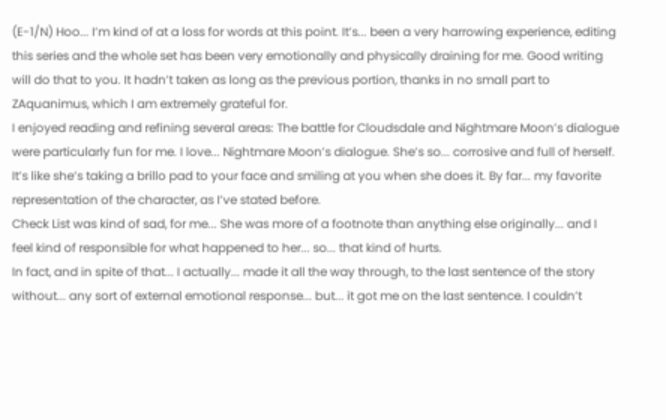(E-1/N) Hoo... I’m kind of at a loss for words at this point. It’s... been a very harrowing experience, editing this series and the whole set has been very emotionally and physically draining for me. Good writing will do that to you. It hadn’t taken as long as the previous portion, thanks in no small part to ZAquanimus, which I am extremely grateful for.
I enjoyed reading and refining several areas: The battle for Cloudsdale and Nightmare Moon’s dialogue were particularly fun for me. I love... Nightmare Moon’s dialogue. She’s so... corrosive and full of herself. It’s like she’s taking a brillo pad to your face and smiling at you when she does it. By far... my favorite representation of the character, as I’ve stated before.
Check List was kind of sad, for me... She was more of a footnote than anything else originally... and I feel kind of responsible for what happened to her... so... that kind of hurts.
In fact, and in spite of that... I actually... made it all the way through, to the last sentence of the story without... any sort of external emotional response... but... it got me on the last sentence. I couldn’t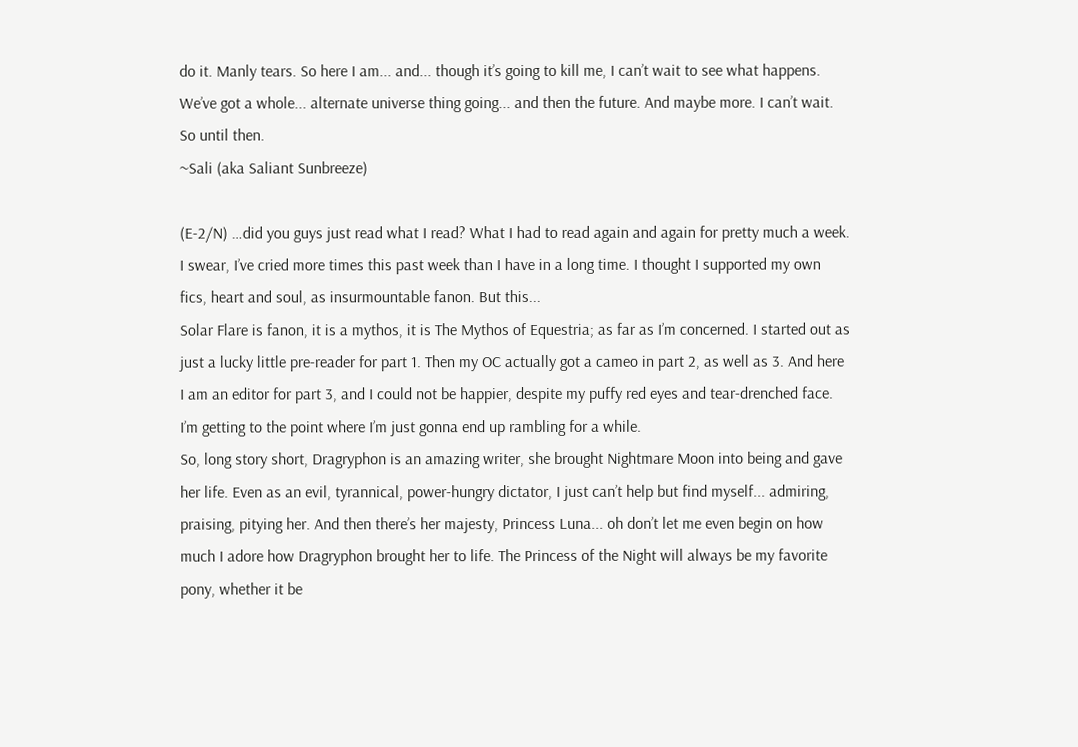do it. Manly tears. So here I am... and... though it’s going to kill me, I can’t wait to see what happens. We’ve got a whole... alternate universe thing going... and then the future. And maybe more. I can’t wait. So until then.
~Sali (aka Saliant Sunbreeze)

(E-2/N) …did you guys just read what I read? What I had to read again and again for pretty much a week. I swear, I’ve cried more times this past week than I have in a long time. I thought I supported my own fics, heart and soul, as insurmountable fanon. But this...
Solar Flare is fanon, it is a mythos, it is The Mythos of Equestria; as far as I’m concerned. I started out as just a lucky little pre-reader for part 1. Then my OC actually got a cameo in part 2, as well as 3. And here I am an editor for part 3, and I could not be happier, despite my puffy red eyes and tear-drenched face. I’m getting to the point where I’m just gonna end up rambling for a while.
So, long story short, Dragryphon is an amazing writer, she brought Nightmare Moon into being and gave her life. Even as an evil, tyrannical, power-hungry dictator, I just can’t help but find myself... admiring, praising, pitying her. And then there’s her majesty, Princess Luna... oh don’t let me even begin on how much I adore how Dragryphon brought her to life. The Princess of the Night will always be my favorite pony, whether it be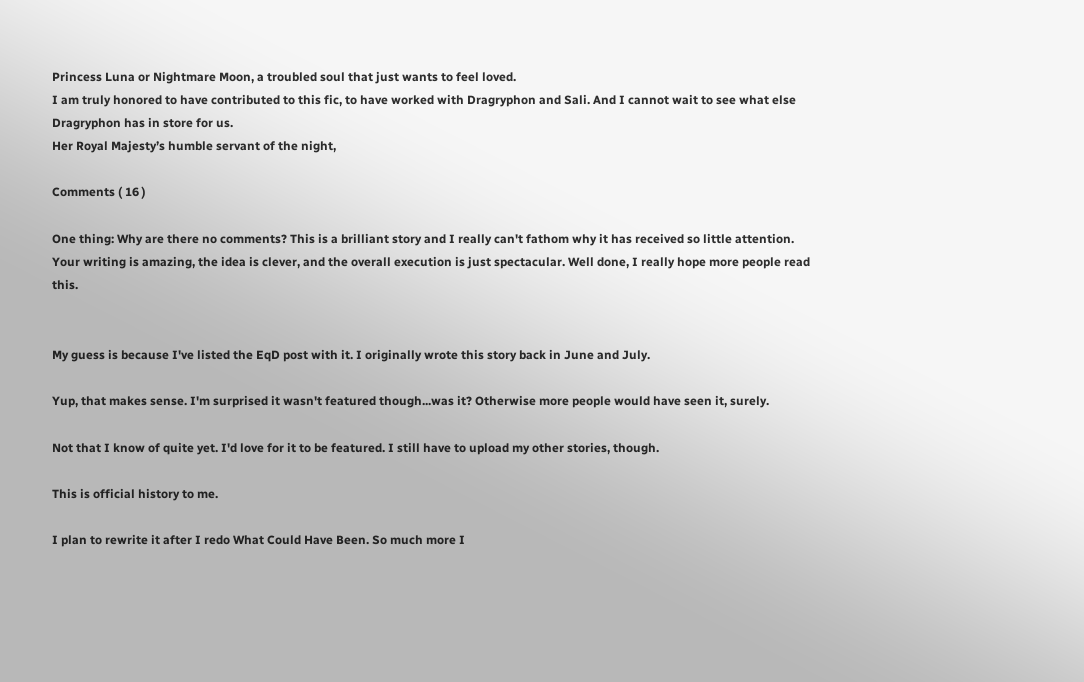Princess Luna or Nightmare Moon, a troubled soul that just wants to feel loved.
I am truly honored to have contributed to this fic, to have worked with Dragryphon and Sali. And I cannot wait to see what else Dragryphon has in store for us.
Her Royal Majesty’s humble servant of the night,

Comments ( 16 )

One thing: Why are there no comments? This is a brilliant story and I really can't fathom why it has received so little attention.
Your writing is amazing, the idea is clever, and the overall execution is just spectacular. Well done, I really hope more people read this.


My guess is because I've listed the EqD post with it. I originally wrote this story back in June and July.

Yup, that makes sense. I'm surprised it wasn't featured though...was it? Otherwise more people would have seen it, surely.

Not that I know of quite yet. I'd love for it to be featured. I still have to upload my other stories, though.

This is official history to me.

I plan to rewrite it after I redo What Could Have Been. So much more I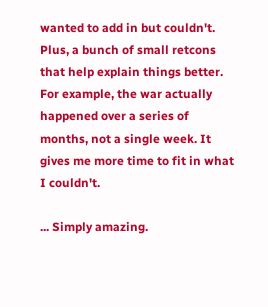wanted to add in but couldn't. Plus, a bunch of small retcons that help explain things better. For example, the war actually happened over a series of months, not a single week. It gives me more time to fit in what I couldn't.

... Simply amazing.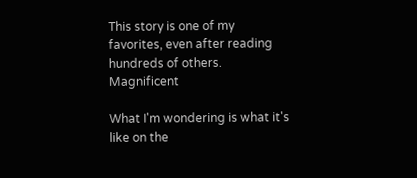This story is one of my favorites, even after reading hundreds of others. Magnificent

What I'm wondering is what it's like on the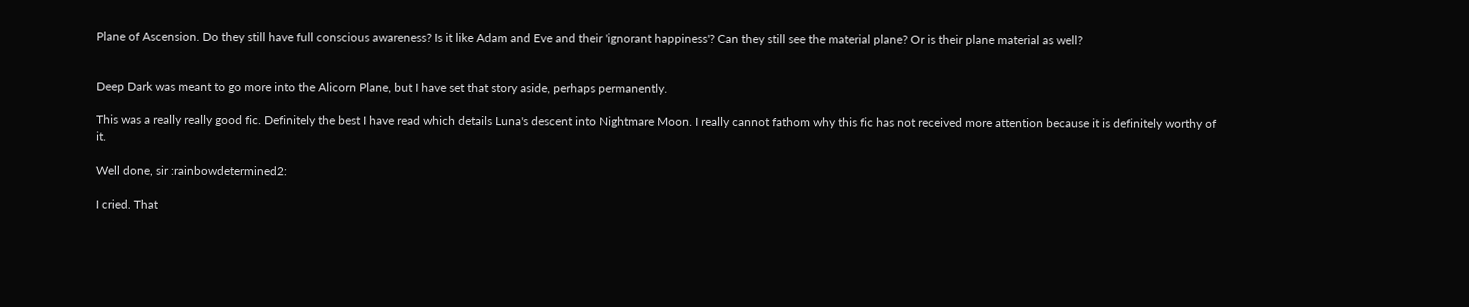Plane of Ascension. Do they still have full conscious awareness? Is it like Adam and Eve and their 'ignorant happiness'? Can they still see the material plane? Or is their plane material as well?


Deep Dark was meant to go more into the Alicorn Plane, but I have set that story aside, perhaps permanently.

This was a really really good fic. Definitely the best I have read which details Luna's descent into Nightmare Moon. I really cannot fathom why this fic has not received more attention because it is definitely worthy of it.

Well done, sir :rainbowdetermined2:

I cried. That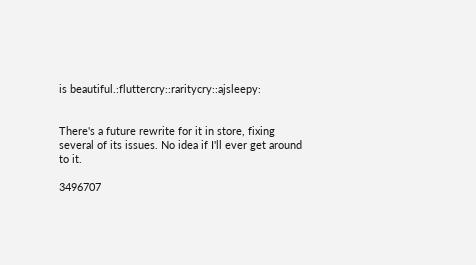is beautiful.:fluttercry::raritycry::ajsleepy:


There's a future rewrite for it in store, fixing several of its issues. No idea if I'll ever get around to it.

3496707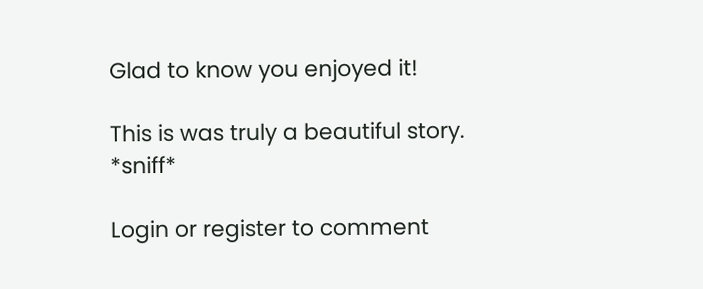Glad to know you enjoyed it!

This is was truly a beautiful story. *sniff*

Login or register to comment